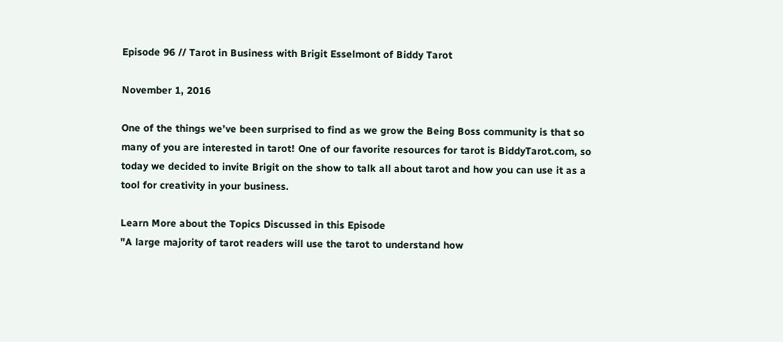Episode 96 // Tarot in Business with Brigit Esselmont of Biddy Tarot

November 1, 2016

One of the things we’ve been surprised to find as we grow the Being Boss community is that so many of you are interested in tarot! One of our favorite resources for tarot is BiddyTarot.com, so today we decided to invite Brigit on the show to talk all about tarot and how you can use it as a tool for creativity in your business.

Learn More about the Topics Discussed in this Episode
"A large majority of tarot readers will use the tarot to understand how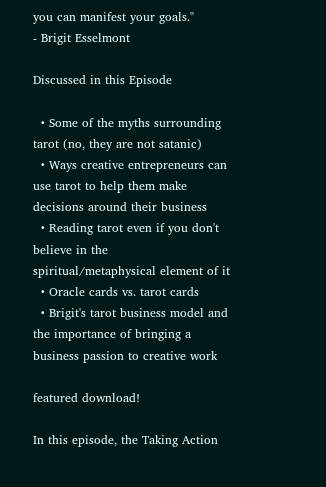you can manifest your goals."
- Brigit Esselmont

Discussed in this Episode

  • Some of the myths surrounding tarot (no, they are not satanic)
  • Ways creative entrepreneurs can use tarot to help them make decisions around their business
  • Reading tarot even if you don't believe in the spiritual/metaphysical element of it
  • Oracle cards vs. tarot cards
  • Brigit's tarot business model and the importance of bringing a business passion to creative work

featured download!

In this episode, the Taking Action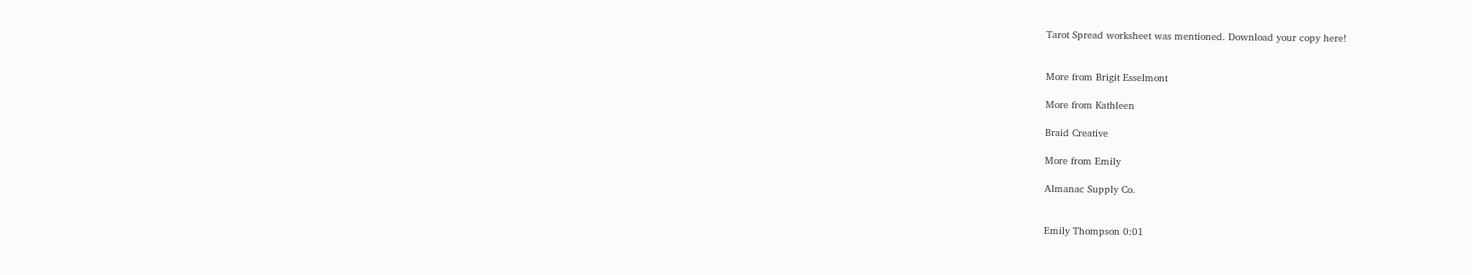Tarot Spread worksheet was mentioned. Download your copy here!


More from Brigit Esselmont

More from Kathleen

Braid Creative

More from Emily

Almanac Supply Co.


Emily Thompson 0:01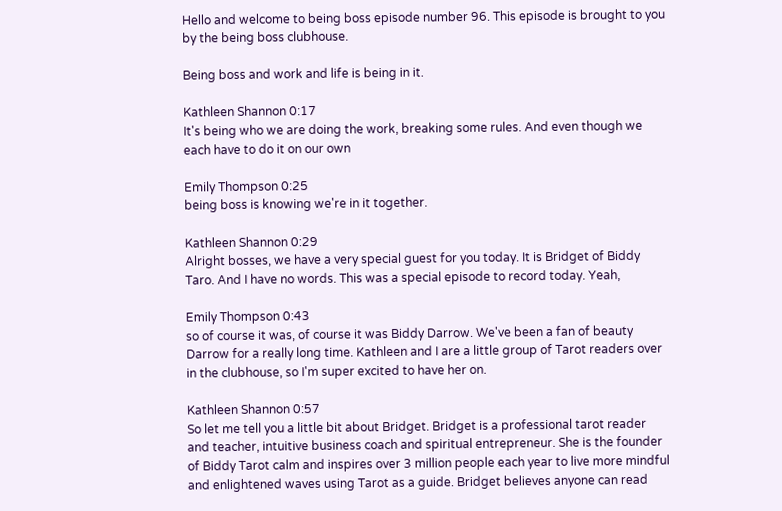Hello and welcome to being boss episode number 96. This episode is brought to you by the being boss clubhouse.

Being boss and work and life is being in it.

Kathleen Shannon 0:17
It's being who we are doing the work, breaking some rules. And even though we each have to do it on our own

Emily Thompson 0:25
being boss is knowing we're in it together.

Kathleen Shannon 0:29
Alright bosses, we have a very special guest for you today. It is Bridget of Biddy Taro. And I have no words. This was a special episode to record today. Yeah,

Emily Thompson 0:43
so of course it was, of course it was Biddy Darrow. We've been a fan of beauty Darrow for a really long time. Kathleen and I are a little group of Tarot readers over in the clubhouse, so I'm super excited to have her on.

Kathleen Shannon 0:57
So let me tell you a little bit about Bridget. Bridget is a professional tarot reader and teacher, intuitive business coach and spiritual entrepreneur. She is the founder of Biddy Tarot calm and inspires over 3 million people each year to live more mindful and enlightened waves using Tarot as a guide. Bridget believes anyone can read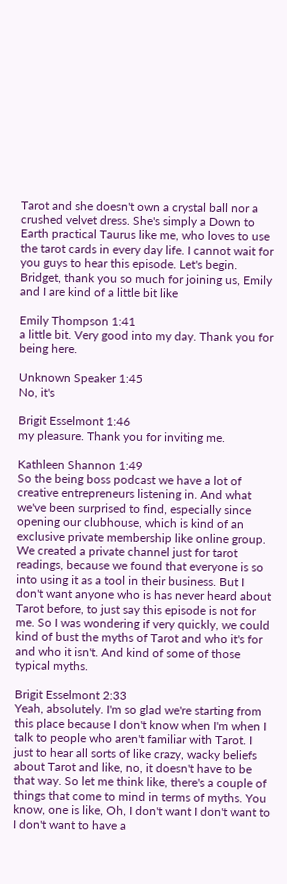Tarot and she doesn't own a crystal ball nor a crushed velvet dress. She's simply a Down to Earth practical Taurus like me, who loves to use the tarot cards in every day life. I cannot wait for you guys to hear this episode. Let's begin. Bridget, thank you so much for joining us, Emily and I are kind of a little bit like

Emily Thompson 1:41
a little bit. Very good into my day. Thank you for being here.

Unknown Speaker 1:45
No, it's

Brigit Esselmont 1:46
my pleasure. Thank you for inviting me.

Kathleen Shannon 1:49
So the being boss podcast we have a lot of creative entrepreneurs listening in. And what we've been surprised to find, especially since opening our clubhouse, which is kind of an exclusive private membership like online group. We created a private channel just for tarot readings, because we found that everyone is so into using it as a tool in their business. But I don't want anyone who is has never heard about Tarot before, to just say this episode is not for me. So I was wondering if very quickly, we could kind of bust the myths of Tarot and who it's for and who it isn't. And kind of some of those typical myths.

Brigit Esselmont 2:33
Yeah, absolutely. I'm so glad we're starting from this place because I don't know when I'm when I talk to people who aren't familiar with Tarot. I just to hear all sorts of like crazy, wacky beliefs about Tarot and like, no, it doesn't have to be that way. So let me think like, there's a couple of things that come to mind in terms of myths. You know, one is like, Oh, I don't want I don't want to I don't want to have a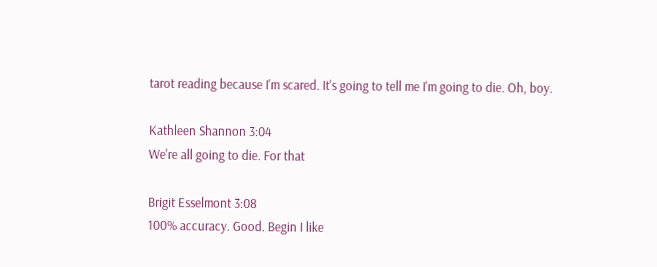tarot reading because I'm scared. It's going to tell me I'm going to die. Oh, boy.

Kathleen Shannon 3:04
We're all going to die. For that

Brigit Esselmont 3:08
100% accuracy. Good. Begin I like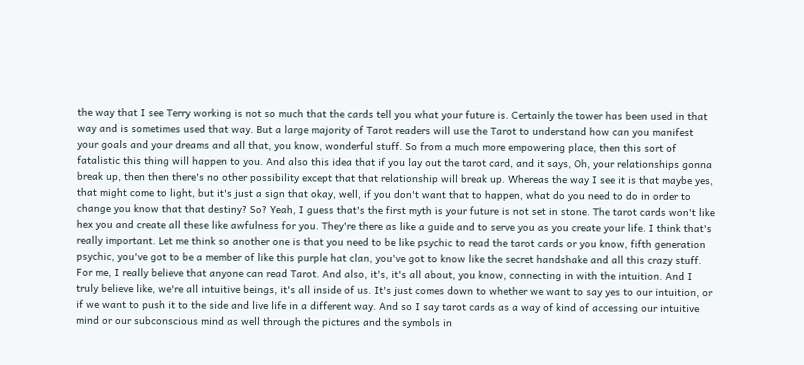the way that I see Terry working is not so much that the cards tell you what your future is. Certainly the tower has been used in that way and is sometimes used that way. But a large majority of Tarot readers will use the Tarot to understand how can you manifest your goals and your dreams and all that, you know, wonderful stuff. So from a much more empowering place, then this sort of fatalistic this thing will happen to you. And also this idea that if you lay out the tarot card, and it says, Oh, your relationships gonna break up, then then there's no other possibility except that that relationship will break up. Whereas the way I see it is that maybe yes, that might come to light, but it's just a sign that okay, well, if you don't want that to happen, what do you need to do in order to change you know that that destiny? So? Yeah, I guess that's the first myth is your future is not set in stone. The tarot cards won't like hex you and create all these like awfulness for you. They're there as like a guide and to serve you as you create your life. I think that's really important. Let me think so another one is that you need to be like psychic to read the tarot cards or you know, fifth generation psychic, you've got to be a member of like this purple hat clan, you've got to know like the secret handshake and all this crazy stuff. For me, I really believe that anyone can read Tarot. And also, it's, it's all about, you know, connecting in with the intuition. And I truly believe like, we're all intuitive beings, it's all inside of us. It's just comes down to whether we want to say yes to our intuition, or if we want to push it to the side and live life in a different way. And so I say tarot cards as a way of kind of accessing our intuitive mind or our subconscious mind as well through the pictures and the symbols in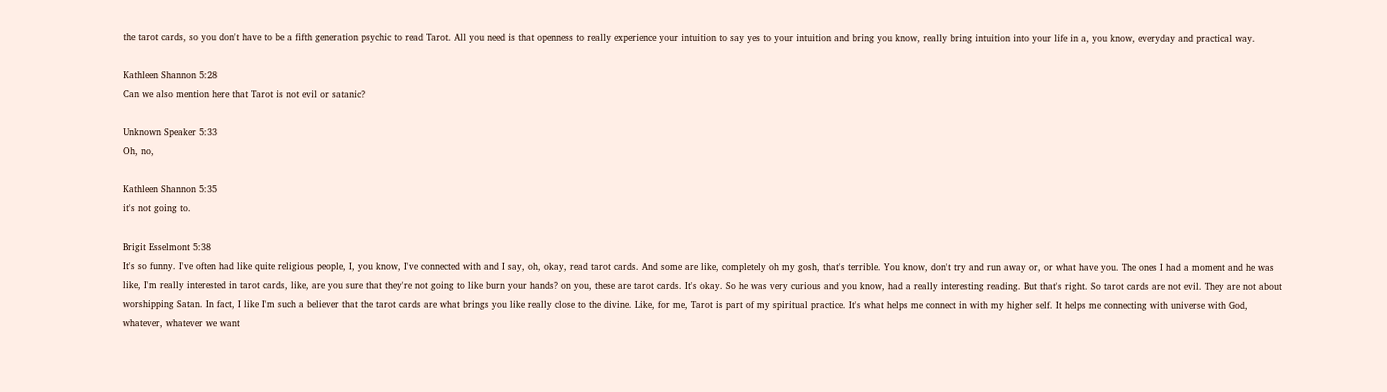the tarot cards, so you don't have to be a fifth generation psychic to read Tarot. All you need is that openness to really experience your intuition to say yes to your intuition and bring you know, really bring intuition into your life in a, you know, everyday and practical way.

Kathleen Shannon 5:28
Can we also mention here that Tarot is not evil or satanic?

Unknown Speaker 5:33
Oh, no,

Kathleen Shannon 5:35
it's not going to.

Brigit Esselmont 5:38
It's so funny. I've often had like quite religious people, I, you know, I've connected with and I say, oh, okay, read tarot cards. And some are like, completely oh my gosh, that's terrible. You know, don't try and run away or, or what have you. The ones I had a moment and he was like, I'm really interested in tarot cards, like, are you sure that they're not going to like burn your hands? on you, these are tarot cards. It's okay. So he was very curious and you know, had a really interesting reading. But that's right. So tarot cards are not evil. They are not about worshipping Satan. In fact, I like I'm such a believer that the tarot cards are what brings you like really close to the divine. Like, for me, Tarot is part of my spiritual practice. It's what helps me connect in with my higher self. It helps me connecting with universe with God, whatever, whatever we want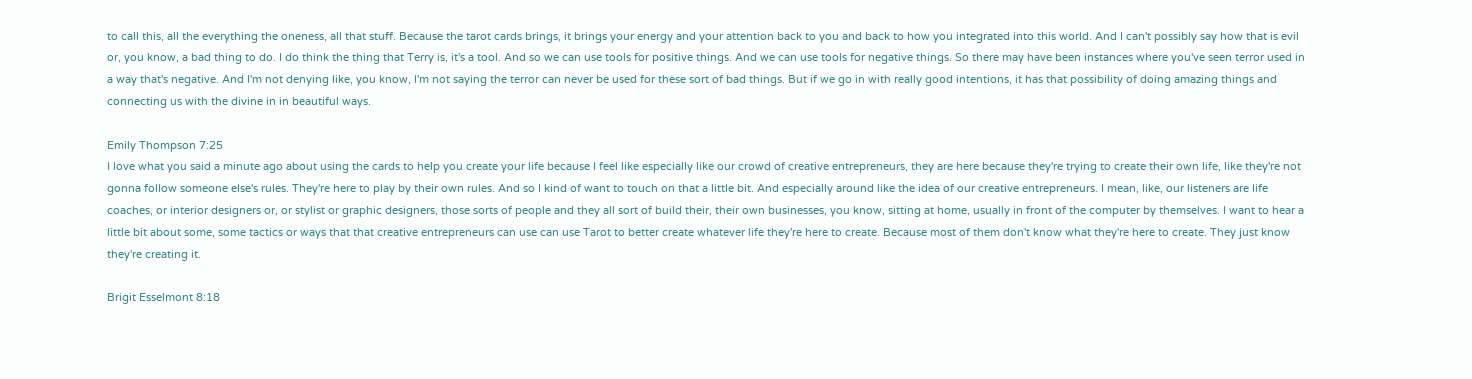to call this, all the everything the oneness, all that stuff. Because the tarot cards brings, it brings your energy and your attention back to you and back to how you integrated into this world. And I can't possibly say how that is evil or, you know, a bad thing to do. I do think the thing that Terry is, it's a tool. And so we can use tools for positive things. And we can use tools for negative things. So there may have been instances where you've seen terror used in a way that's negative. And I'm not denying like, you know, I'm not saying the terror can never be used for these sort of bad things. But if we go in with really good intentions, it has that possibility of doing amazing things and connecting us with the divine in in beautiful ways.

Emily Thompson 7:25
I love what you said a minute ago about using the cards to help you create your life because I feel like especially like our crowd of creative entrepreneurs, they are here because they're trying to create their own life, like they're not gonna follow someone else's rules. They're here to play by their own rules. And so I kind of want to touch on that a little bit. And especially around like the idea of our creative entrepreneurs. I mean, like, our listeners are life coaches, or interior designers or, or stylist or graphic designers, those sorts of people and they all sort of build their, their own businesses, you know, sitting at home, usually in front of the computer by themselves. I want to hear a little bit about some, some tactics or ways that that creative entrepreneurs can use can use Tarot to better create whatever life they're here to create. Because most of them don't know what they're here to create. They just know they're creating it.

Brigit Esselmont 8:18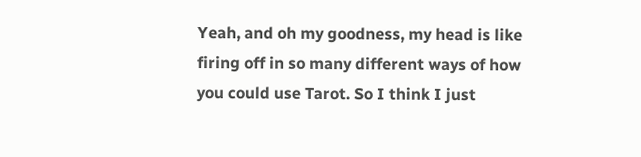Yeah, and oh my goodness, my head is like firing off in so many different ways of how you could use Tarot. So I think I just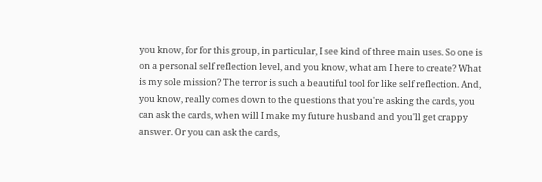you know, for for this group, in particular, I see kind of three main uses. So one is on a personal self reflection level, and you know, what am I here to create? What is my sole mission? The terror is such a beautiful tool for like self reflection. And, you know, really comes down to the questions that you're asking the cards, you can ask the cards, when will I make my future husband and you'll get crappy answer. Or you can ask the cards,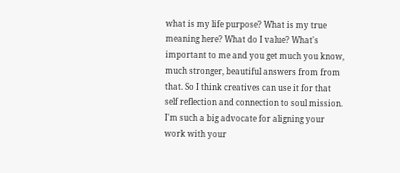what is my life purpose? What is my true meaning here? What do I value? What's important to me and you get much you know, much stronger, beautiful answers from from that. So I think creatives can use it for that self reflection and connection to soul mission. I'm such a big advocate for aligning your work with your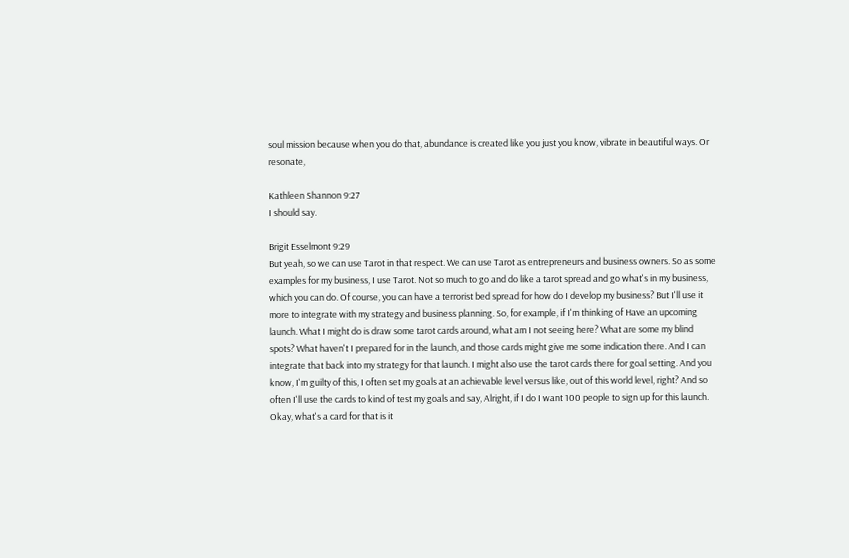soul mission because when you do that, abundance is created like you just you know, vibrate in beautiful ways. Or resonate,

Kathleen Shannon 9:27
I should say.

Brigit Esselmont 9:29
But yeah, so we can use Tarot in that respect. We can use Tarot as entrepreneurs and business owners. So as some examples for my business, I use Tarot. Not so much to go and do like a tarot spread and go what's in my business, which you can do. Of course, you can have a terrorist bed spread for how do I develop my business? But I'll use it more to integrate with my strategy and business planning. So, for example, if I'm thinking of Have an upcoming launch. What I might do is draw some tarot cards around, what am I not seeing here? What are some my blind spots? What haven't I prepared for in the launch, and those cards might give me some indication there. And I can integrate that back into my strategy for that launch. I might also use the tarot cards there for goal setting. And you know, I'm guilty of this, I often set my goals at an achievable level versus like, out of this world level, right? And so often I'll use the cards to kind of test my goals and say, Alright, if I do I want 100 people to sign up for this launch. Okay, what's a card for that is it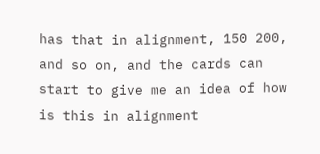has that in alignment, 150 200, and so on, and the cards can start to give me an idea of how is this in alignment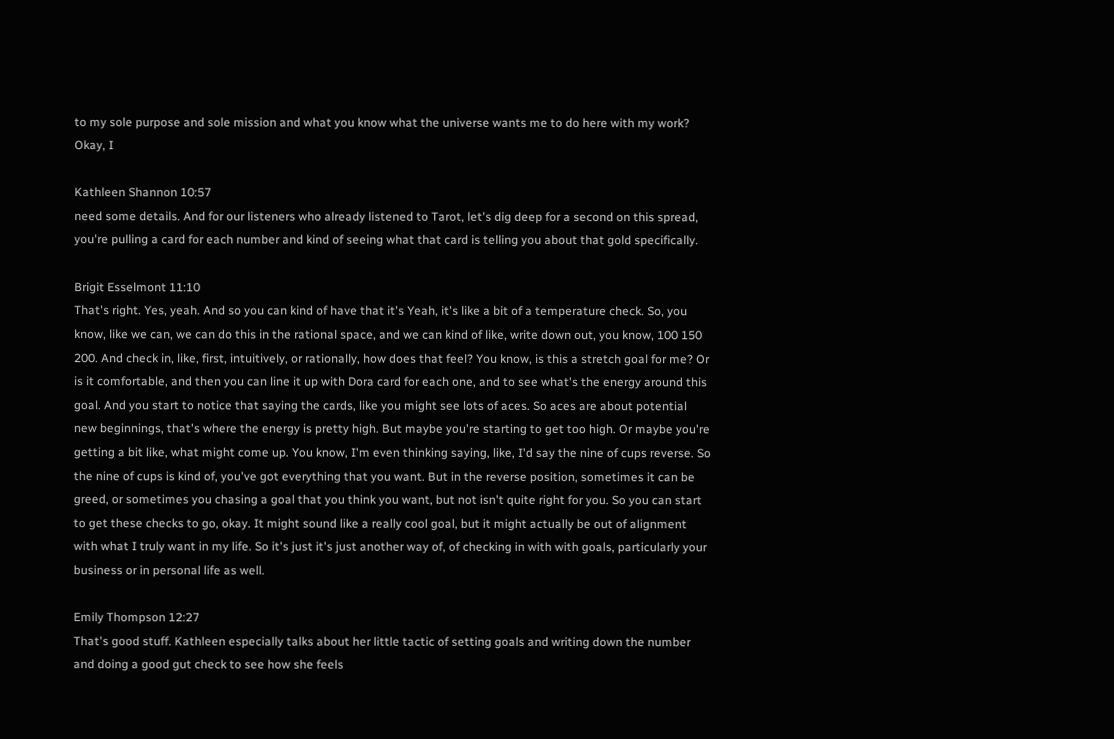to my sole purpose and sole mission and what you know what the universe wants me to do here with my work? Okay, I

Kathleen Shannon 10:57
need some details. And for our listeners who already listened to Tarot, let's dig deep for a second on this spread, you're pulling a card for each number and kind of seeing what that card is telling you about that gold specifically.

Brigit Esselmont 11:10
That's right. Yes, yeah. And so you can kind of have that it's Yeah, it's like a bit of a temperature check. So, you know, like we can, we can do this in the rational space, and we can kind of like, write down out, you know, 100 150 200. And check in, like, first, intuitively, or rationally, how does that feel? You know, is this a stretch goal for me? Or is it comfortable, and then you can line it up with Dora card for each one, and to see what's the energy around this goal. And you start to notice that saying the cards, like you might see lots of aces. So aces are about potential new beginnings, that's where the energy is pretty high. But maybe you're starting to get too high. Or maybe you're getting a bit like, what might come up. You know, I'm even thinking saying, like, I'd say the nine of cups reverse. So the nine of cups is kind of, you've got everything that you want. But in the reverse position, sometimes it can be greed, or sometimes you chasing a goal that you think you want, but not isn't quite right for you. So you can start to get these checks to go, okay. It might sound like a really cool goal, but it might actually be out of alignment with what I truly want in my life. So it's just it's just another way of, of checking in with with goals, particularly your business or in personal life as well.

Emily Thompson 12:27
That's good stuff. Kathleen especially talks about her little tactic of setting goals and writing down the number and doing a good gut check to see how she feels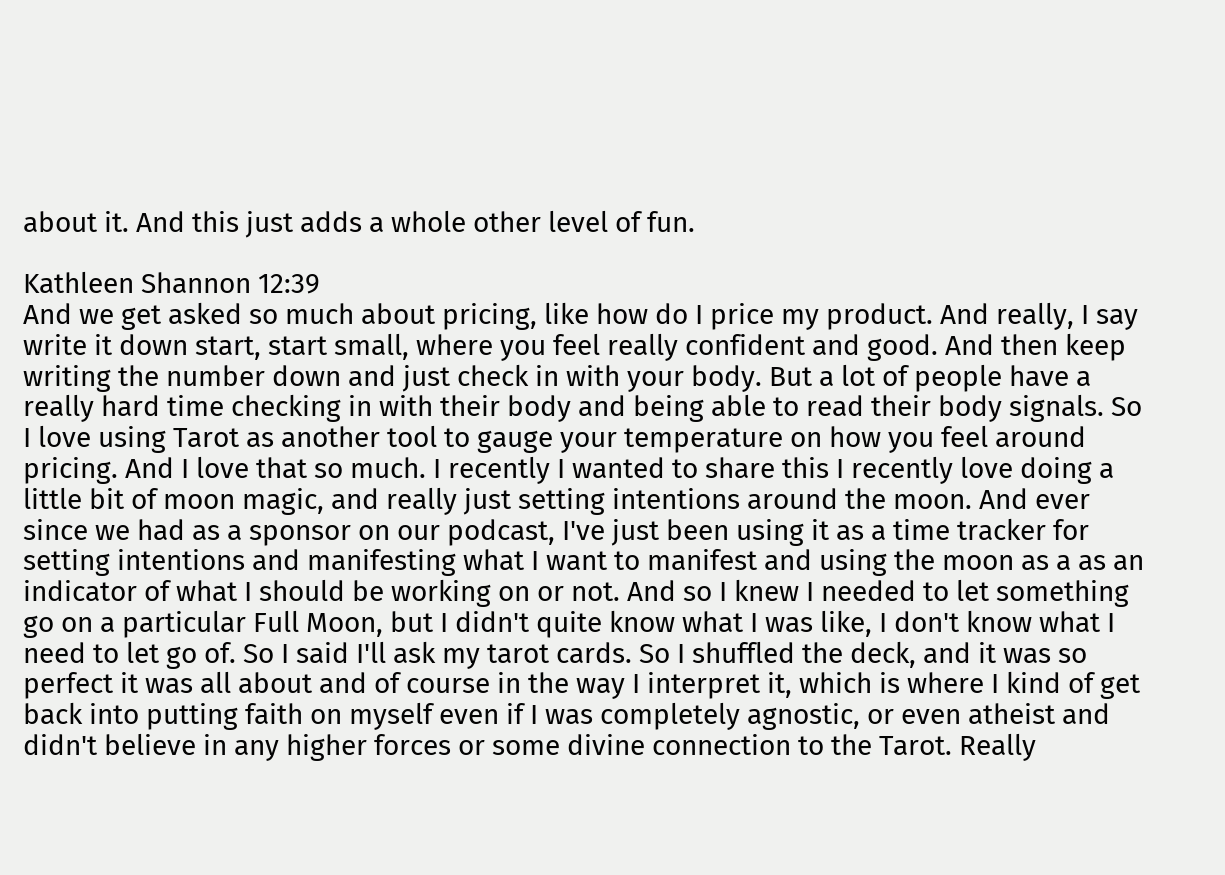about it. And this just adds a whole other level of fun.

Kathleen Shannon 12:39
And we get asked so much about pricing, like how do I price my product. And really, I say write it down start, start small, where you feel really confident and good. And then keep writing the number down and just check in with your body. But a lot of people have a really hard time checking in with their body and being able to read their body signals. So I love using Tarot as another tool to gauge your temperature on how you feel around pricing. And I love that so much. I recently I wanted to share this I recently love doing a little bit of moon magic, and really just setting intentions around the moon. And ever since we had as a sponsor on our podcast, I've just been using it as a time tracker for setting intentions and manifesting what I want to manifest and using the moon as a as an indicator of what I should be working on or not. And so I knew I needed to let something go on a particular Full Moon, but I didn't quite know what I was like, I don't know what I need to let go of. So I said I'll ask my tarot cards. So I shuffled the deck, and it was so perfect it was all about and of course in the way I interpret it, which is where I kind of get back into putting faith on myself even if I was completely agnostic, or even atheist and didn't believe in any higher forces or some divine connection to the Tarot. Really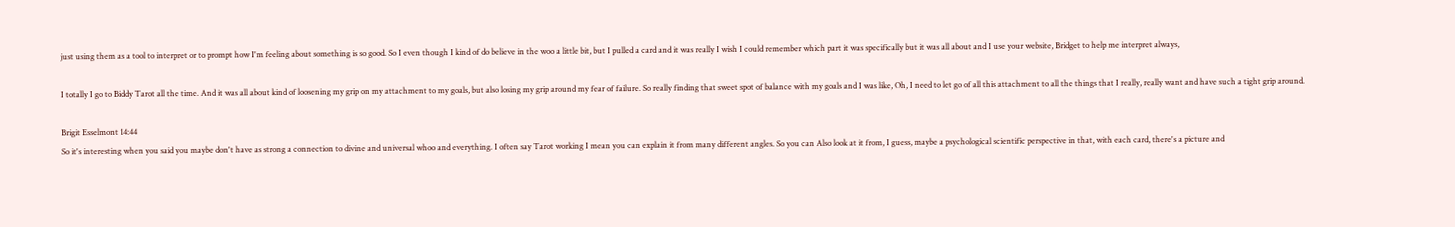just using them as a tool to interpret or to prompt how I'm feeling about something is so good. So I even though I kind of do believe in the woo a little bit, but I pulled a card and it was really I wish I could remember which part it was specifically but it was all about and I use your website, Bridget to help me interpret always,

I totally I go to Biddy Tarot all the time. And it was all about kind of loosening my grip on my attachment to my goals, but also losing my grip around my fear of failure. So really finding that sweet spot of balance with my goals and I was like, Oh, I need to let go of all this attachment to all the things that I really, really want and have such a tight grip around.

Brigit Esselmont 14:44
So it's interesting when you said you maybe don't have as strong a connection to divine and universal whoo and everything. I often say Tarot working I mean you can explain it from many different angles. So you can Also look at it from, I guess, maybe a psychological scientific perspective in that, with each card, there's a picture and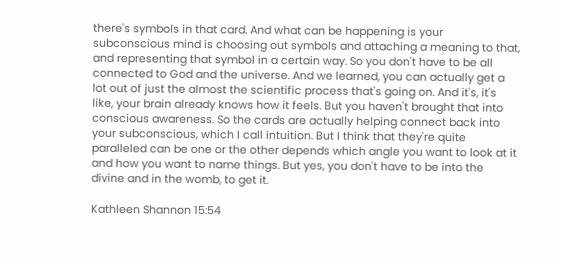there's symbols in that card. And what can be happening is your subconscious mind is choosing out symbols and attaching a meaning to that, and representing that symbol in a certain way. So you don't have to be all connected to God and the universe. And we learned, you can actually get a lot out of just the almost the scientific process that's going on. And it's, it's like, your brain already knows how it feels. But you haven't brought that into conscious awareness. So the cards are actually helping connect back into your subconscious, which I call intuition. But I think that they're quite paralleled can be one or the other depends which angle you want to look at it and how you want to name things. But yes, you don't have to be into the divine and in the womb, to get it.

Kathleen Shannon 15:54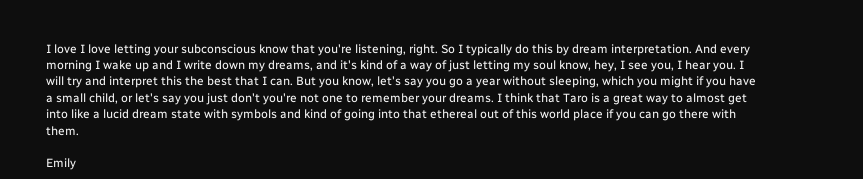I love I love letting your subconscious know that you're listening, right. So I typically do this by dream interpretation. And every morning I wake up and I write down my dreams, and it's kind of a way of just letting my soul know, hey, I see you, I hear you. I will try and interpret this the best that I can. But you know, let's say you go a year without sleeping, which you might if you have a small child, or let's say you just don't you're not one to remember your dreams. I think that Taro is a great way to almost get into like a lucid dream state with symbols and kind of going into that ethereal out of this world place if you can go there with them.

Emily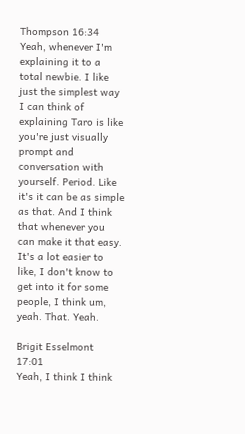Thompson 16:34
Yeah, whenever I'm explaining it to a total newbie. I like just the simplest way I can think of explaining Taro is like you're just visually prompt and conversation with yourself. Period. Like it's it can be as simple as that. And I think that whenever you can make it that easy. It's a lot easier to like, I don't know to get into it for some people, I think um, yeah. That. Yeah.

Brigit Esselmont 17:01
Yeah, I think I think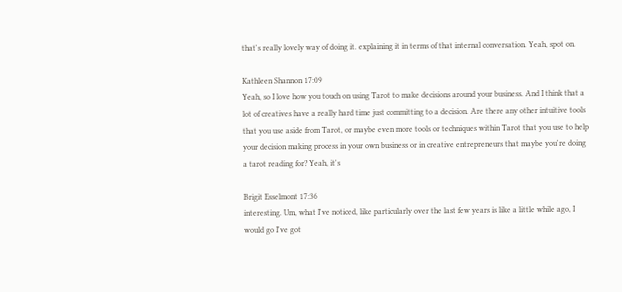that's really lovely way of doing it. explaining it in terms of that internal conversation. Yeah, spot on.

Kathleen Shannon 17:09
Yeah, so I love how you touch on using Tarot to make decisions around your business. And I think that a lot of creatives have a really hard time just committing to a decision. Are there any other intuitive tools that you use aside from Tarot, or maybe even more tools or techniques within Tarot that you use to help your decision making process in your own business or in creative entrepreneurs that maybe you're doing a tarot reading for? Yeah, it's

Brigit Esselmont 17:36
interesting. Um, what I've noticed, like particularly over the last few years is like a little while ago, I would go I've got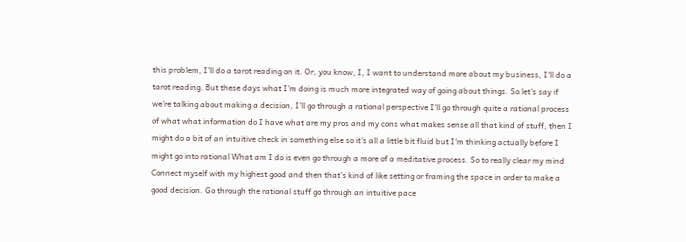this problem, I'll do a tarot reading on it. Or, you know, I, I want to understand more about my business, I'll do a tarot reading. But these days what I'm doing is much more integrated way of going about things. So let's say if we're talking about making a decision, I'll go through a rational perspective I'll go through quite a rational process of what what information do I have what are my pros and my cons what makes sense all that kind of stuff, then I might do a bit of an intuitive check in something else so it's all a little bit fluid but I'm thinking actually before I might go into rational What am I do is even go through a more of a meditative process. So to really clear my mind Connect myself with my highest good and then that's kind of like setting or framing the space in order to make a good decision. Go through the rational stuff go through an intuitive pace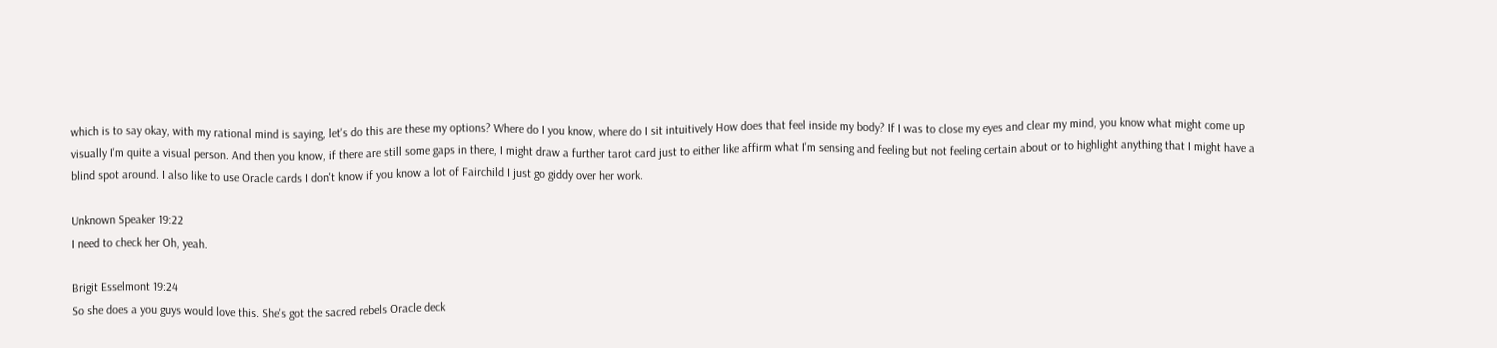which is to say okay, with my rational mind is saying, let's do this are these my options? Where do I you know, where do I sit intuitively How does that feel inside my body? If I was to close my eyes and clear my mind, you know what might come up visually I'm quite a visual person. And then you know, if there are still some gaps in there, I might draw a further tarot card just to either like affirm what I'm sensing and feeling but not feeling certain about or to highlight anything that I might have a blind spot around. I also like to use Oracle cards I don't know if you know a lot of Fairchild I just go giddy over her work.

Unknown Speaker 19:22
I need to check her Oh, yeah.

Brigit Esselmont 19:24
So she does a you guys would love this. She's got the sacred rebels Oracle deck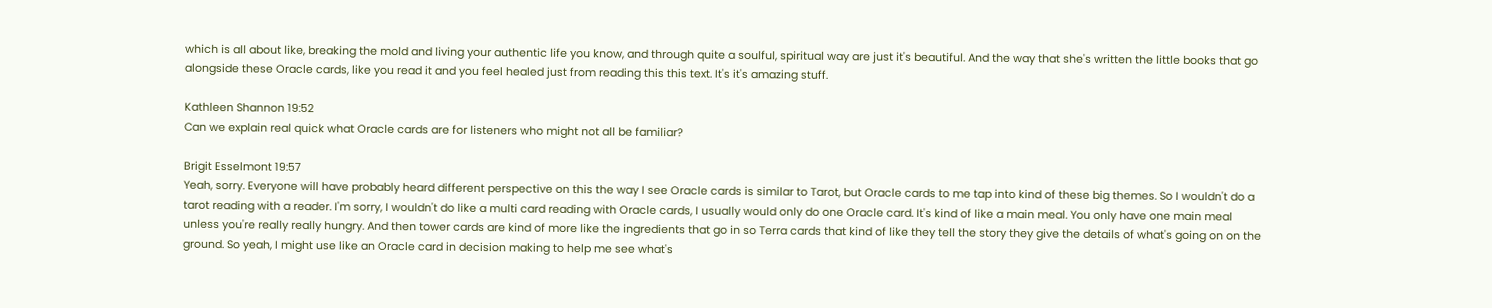which is all about like, breaking the mold and living your authentic life you know, and through quite a soulful, spiritual way are just it's beautiful. And the way that she's written the little books that go alongside these Oracle cards, like you read it and you feel healed just from reading this this text. It's it's amazing stuff.

Kathleen Shannon 19:52
Can we explain real quick what Oracle cards are for listeners who might not all be familiar?

Brigit Esselmont 19:57
Yeah, sorry. Everyone will have probably heard different perspective on this the way I see Oracle cards is similar to Tarot, but Oracle cards to me tap into kind of these big themes. So I wouldn't do a tarot reading with a reader. I'm sorry, I wouldn't do like a multi card reading with Oracle cards, I usually would only do one Oracle card. It's kind of like a main meal. You only have one main meal unless you're really really hungry. And then tower cards are kind of more like the ingredients that go in so Terra cards that kind of like they tell the story they give the details of what's going on on the ground. So yeah, I might use like an Oracle card in decision making to help me see what's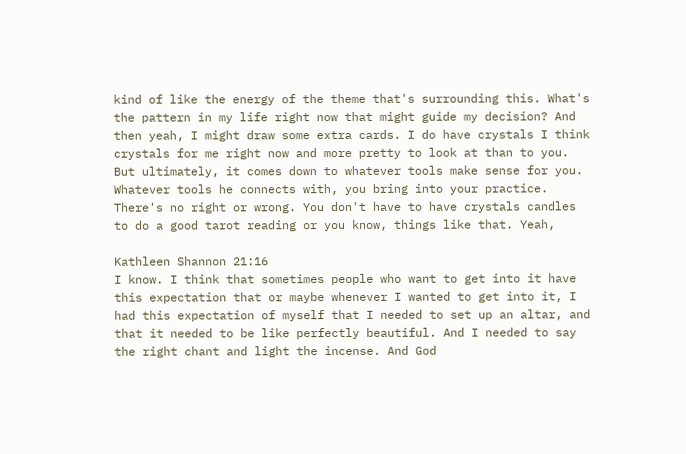kind of like the energy of the theme that's surrounding this. What's the pattern in my life right now that might guide my decision? And then yeah, I might draw some extra cards. I do have crystals I think crystals for me right now and more pretty to look at than to you. But ultimately, it comes down to whatever tools make sense for you. Whatever tools he connects with, you bring into your practice. There's no right or wrong. You don't have to have crystals candles to do a good tarot reading or you know, things like that. Yeah,

Kathleen Shannon 21:16
I know. I think that sometimes people who want to get into it have this expectation that or maybe whenever I wanted to get into it, I had this expectation of myself that I needed to set up an altar, and that it needed to be like perfectly beautiful. And I needed to say the right chant and light the incense. And God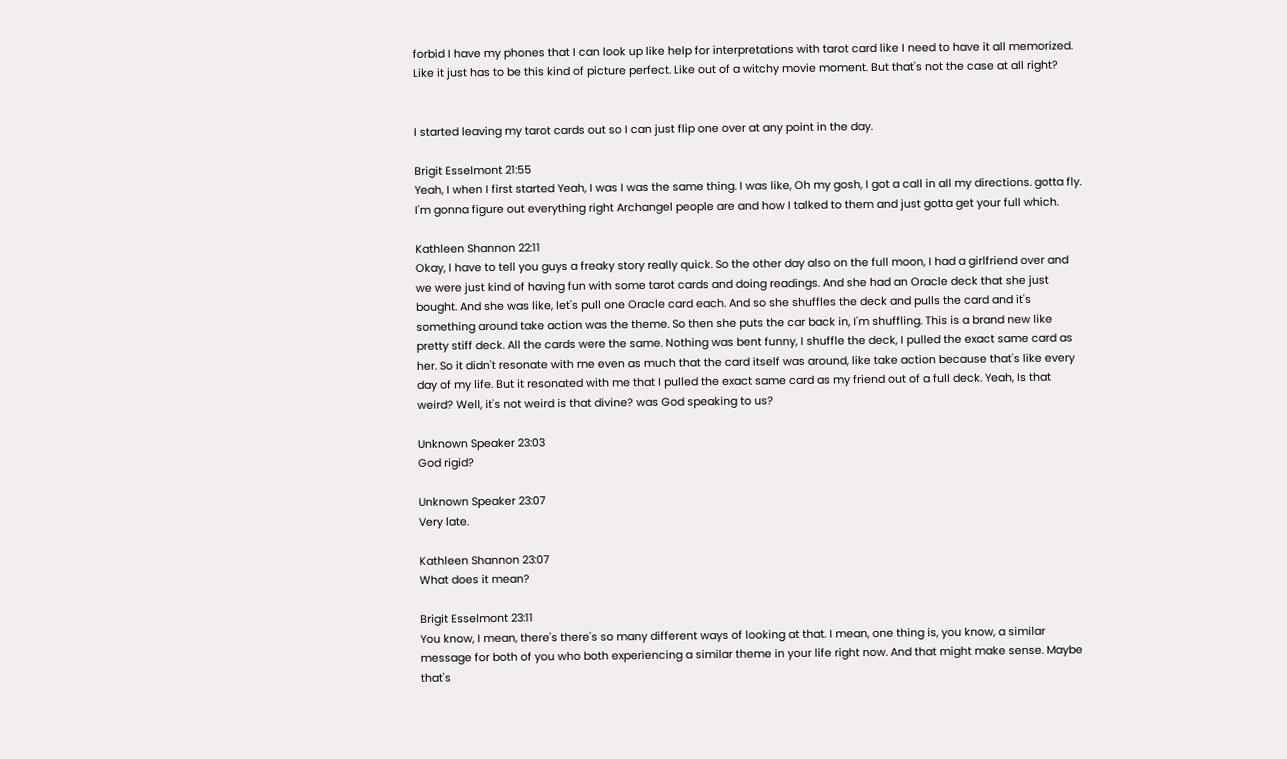forbid I have my phones that I can look up like help for interpretations with tarot card like I need to have it all memorized. Like it just has to be this kind of picture perfect. Like out of a witchy movie moment. But that's not the case at all right?


I started leaving my tarot cards out so I can just flip one over at any point in the day.

Brigit Esselmont 21:55
Yeah, I when I first started Yeah, I was I was the same thing. I was like, Oh my gosh, I got a call in all my directions. gotta fly. I'm gonna figure out everything right Archangel people are and how I talked to them and just gotta get your full which.

Kathleen Shannon 22:11
Okay, I have to tell you guys a freaky story really quick. So the other day also on the full moon, I had a girlfriend over and we were just kind of having fun with some tarot cards and doing readings. And she had an Oracle deck that she just bought. And she was like, let's pull one Oracle card each. And so she shuffles the deck and pulls the card and it's something around take action was the theme. So then she puts the car back in, I'm shuffling. This is a brand new like pretty stiff deck. All the cards were the same. Nothing was bent funny, I shuffle the deck, I pulled the exact same card as her. So it didn't resonate with me even as much that the card itself was around, like take action because that's like every day of my life. But it resonated with me that I pulled the exact same card as my friend out of a full deck. Yeah, Is that weird? Well, it's not weird is that divine? was God speaking to us?

Unknown Speaker 23:03
God rigid?

Unknown Speaker 23:07
Very late.

Kathleen Shannon 23:07
What does it mean?

Brigit Esselmont 23:11
You know, I mean, there's there's so many different ways of looking at that. I mean, one thing is, you know, a similar message for both of you who both experiencing a similar theme in your life right now. And that might make sense. Maybe that's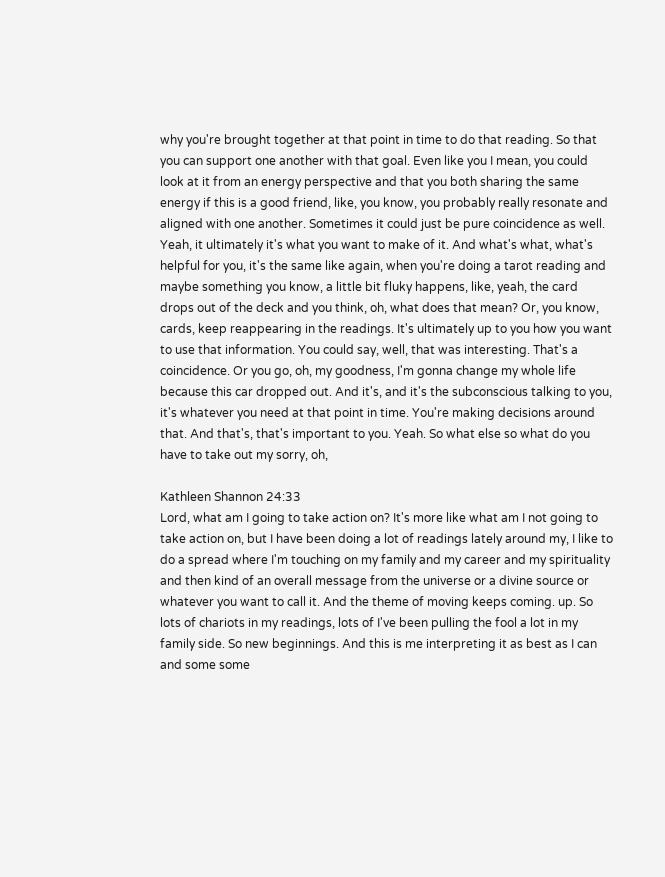why you're brought together at that point in time to do that reading. So that you can support one another with that goal. Even like you I mean, you could look at it from an energy perspective and that you both sharing the same energy if this is a good friend, like, you know, you probably really resonate and aligned with one another. Sometimes it could just be pure coincidence as well. Yeah, it ultimately it's what you want to make of it. And what's what, what's helpful for you, it's the same like again, when you're doing a tarot reading and maybe something you know, a little bit fluky happens, like, yeah, the card drops out of the deck and you think, oh, what does that mean? Or, you know, cards, keep reappearing in the readings. It's ultimately up to you how you want to use that information. You could say, well, that was interesting. That's a coincidence. Or you go, oh, my goodness, I'm gonna change my whole life because this car dropped out. And it's, and it's the subconscious talking to you, it's whatever you need at that point in time. You're making decisions around that. And that's, that's important to you. Yeah. So what else so what do you have to take out my sorry, oh,

Kathleen Shannon 24:33
Lord, what am I going to take action on? It's more like what am I not going to take action on, but I have been doing a lot of readings lately around my, I like to do a spread where I'm touching on my family and my career and my spirituality and then kind of an overall message from the universe or a divine source or whatever you want to call it. And the theme of moving keeps coming. up. So lots of chariots in my readings, lots of I've been pulling the fool a lot in my family side. So new beginnings. And this is me interpreting it as best as I can and some some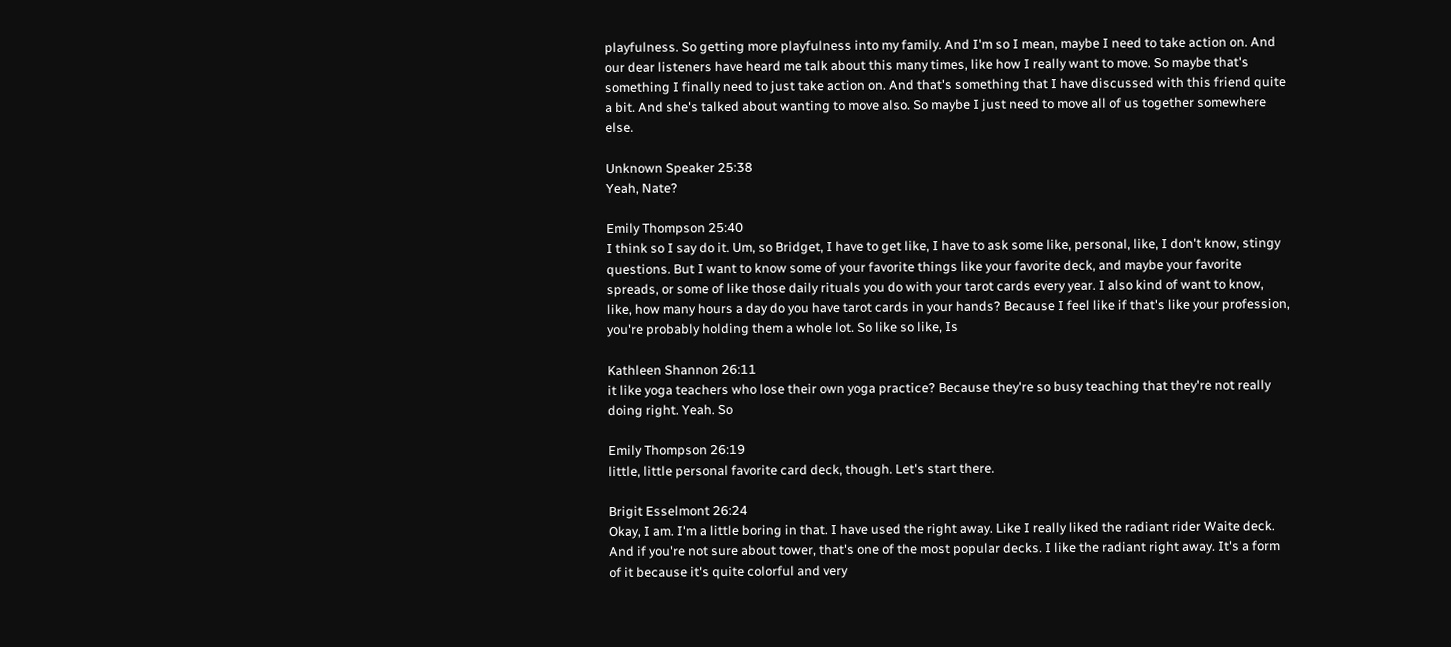playfulness. So getting more playfulness into my family. And I'm so I mean, maybe I need to take action on. And our dear listeners have heard me talk about this many times, like how I really want to move. So maybe that's something I finally need to just take action on. And that's something that I have discussed with this friend quite a bit. And she's talked about wanting to move also. So maybe I just need to move all of us together somewhere else.

Unknown Speaker 25:38
Yeah, Nate?

Emily Thompson 25:40
I think so I say do it. Um, so Bridget, I have to get like, I have to ask some like, personal, like, I don't know, stingy questions. But I want to know some of your favorite things like your favorite deck, and maybe your favorite spreads, or some of like those daily rituals you do with your tarot cards every year. I also kind of want to know, like, how many hours a day do you have tarot cards in your hands? Because I feel like if that's like your profession, you're probably holding them a whole lot. So like so like, Is

Kathleen Shannon 26:11
it like yoga teachers who lose their own yoga practice? Because they're so busy teaching that they're not really doing right. Yeah. So

Emily Thompson 26:19
little, little personal favorite card deck, though. Let's start there.

Brigit Esselmont 26:24
Okay, I am. I'm a little boring in that. I have used the right away. Like I really liked the radiant rider Waite deck. And if you're not sure about tower, that's one of the most popular decks. I like the radiant right away. It's a form of it because it's quite colorful and very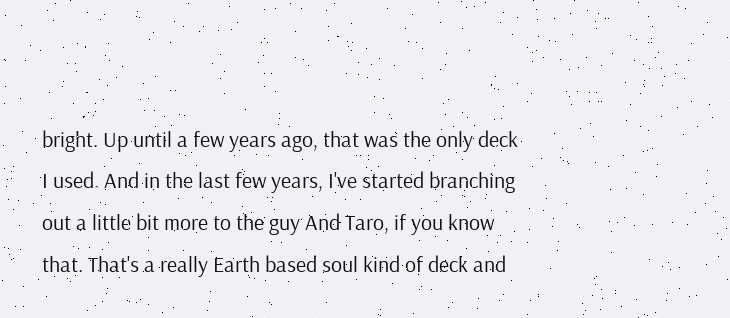bright. Up until a few years ago, that was the only deck I used. And in the last few years, I've started branching out a little bit more to the guy And Taro, if you know that. That's a really Earth based soul kind of deck and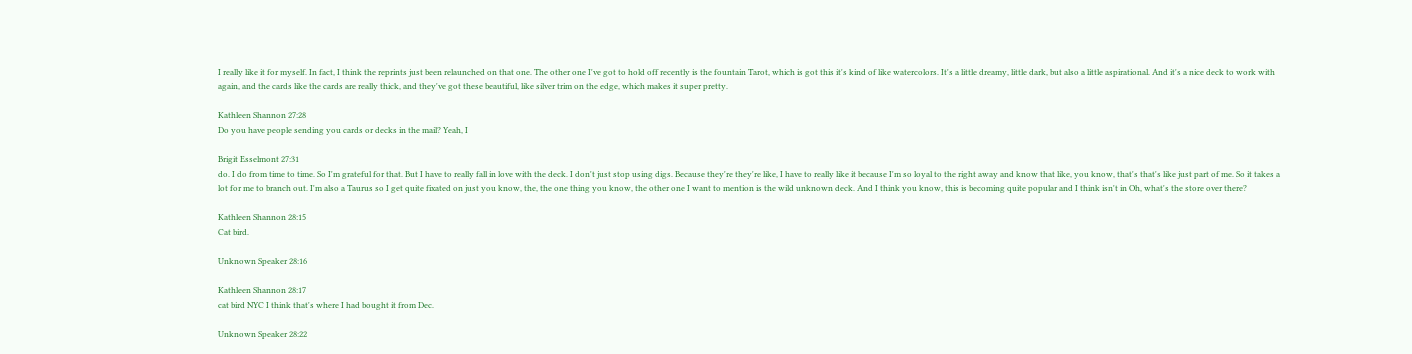I really like it for myself. In fact, I think the reprints just been relaunched on that one. The other one I've got to hold off recently is the fountain Tarot, which is got this it's kind of like watercolors. It's a little dreamy, little dark, but also a little aspirational. And it's a nice deck to work with again, and the cards like the cards are really thick, and they've got these beautiful, like silver trim on the edge, which makes it super pretty.

Kathleen Shannon 27:28
Do you have people sending you cards or decks in the mail? Yeah, I

Brigit Esselmont 27:31
do. I do from time to time. So I'm grateful for that. But I have to really fall in love with the deck. I don't just stop using digs. Because they're they're like, I have to really like it because I'm so loyal to the right away and know that like, you know, that's that's like just part of me. So it takes a lot for me to branch out. I'm also a Taurus so I get quite fixated on just you know, the, the one thing you know, the other one I want to mention is the wild unknown deck. And I think you know, this is becoming quite popular and I think isn't in Oh, what's the store over there?

Kathleen Shannon 28:15
Cat bird.

Unknown Speaker 28:16

Kathleen Shannon 28:17
cat bird NYC I think that's where I had bought it from Dec.

Unknown Speaker 28:22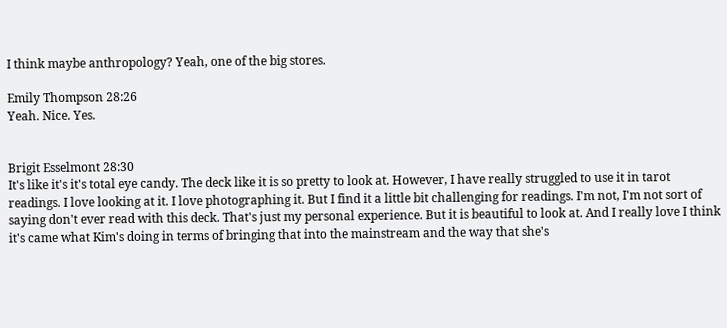I think maybe anthropology? Yeah, one of the big stores.

Emily Thompson 28:26
Yeah. Nice. Yes.


Brigit Esselmont 28:30
It's like it's it's total eye candy. The deck like it is so pretty to look at. However, I have really struggled to use it in tarot readings. I love looking at it. I love photographing it. But I find it a little bit challenging for readings. I'm not, I'm not sort of saying don't ever read with this deck. That's just my personal experience. But it is beautiful to look at. And I really love I think it's came what Kim's doing in terms of bringing that into the mainstream and the way that she's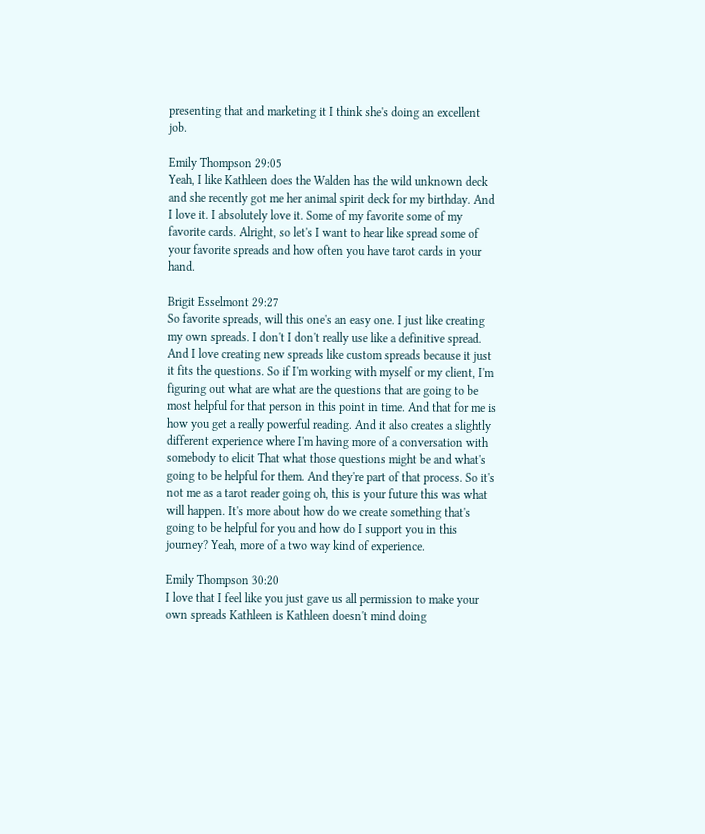presenting that and marketing it I think she's doing an excellent job.

Emily Thompson 29:05
Yeah, I like Kathleen does the Walden has the wild unknown deck and she recently got me her animal spirit deck for my birthday. And I love it. I absolutely love it. Some of my favorite some of my favorite cards. Alright, so let's I want to hear like spread some of your favorite spreads and how often you have tarot cards in your hand.

Brigit Esselmont 29:27
So favorite spreads, will this one's an easy one. I just like creating my own spreads. I don't I don't really use like a definitive spread. And I love creating new spreads like custom spreads because it just it fits the questions. So if I'm working with myself or my client, I'm figuring out what are what are the questions that are going to be most helpful for that person in this point in time. And that for me is how you get a really powerful reading. And it also creates a slightly different experience where I'm having more of a conversation with somebody to elicit That what those questions might be and what's going to be helpful for them. And they're part of that process. So it's not me as a tarot reader going oh, this is your future this was what will happen. It's more about how do we create something that's going to be helpful for you and how do I support you in this journey? Yeah, more of a two way kind of experience.

Emily Thompson 30:20
I love that I feel like you just gave us all permission to make your own spreads Kathleen is Kathleen doesn't mind doing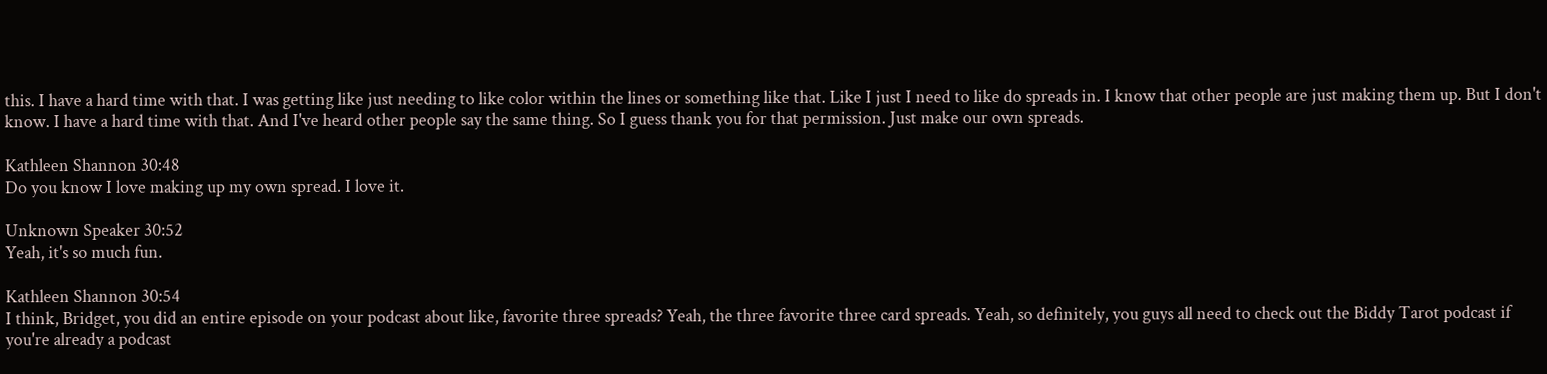this. I have a hard time with that. I was getting like just needing to like color within the lines or something like that. Like I just I need to like do spreads in. I know that other people are just making them up. But I don't know. I have a hard time with that. And I've heard other people say the same thing. So I guess thank you for that permission. Just make our own spreads.

Kathleen Shannon 30:48
Do you know I love making up my own spread. I love it.

Unknown Speaker 30:52
Yeah, it's so much fun.

Kathleen Shannon 30:54
I think, Bridget, you did an entire episode on your podcast about like, favorite three spreads? Yeah, the three favorite three card spreads. Yeah, so definitely, you guys all need to check out the Biddy Tarot podcast if you're already a podcast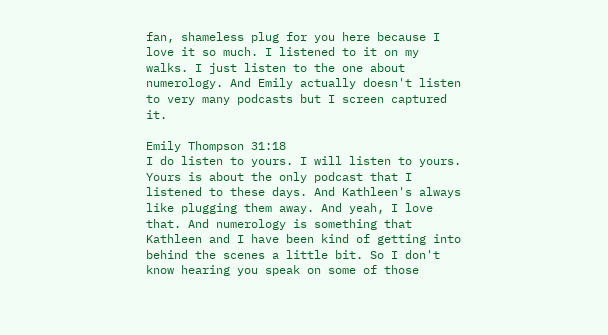fan, shameless plug for you here because I love it so much. I listened to it on my walks. I just listen to the one about numerology. And Emily actually doesn't listen to very many podcasts but I screen captured it.

Emily Thompson 31:18
I do listen to yours. I will listen to yours. Yours is about the only podcast that I listened to these days. And Kathleen's always like plugging them away. And yeah, I love that. And numerology is something that Kathleen and I have been kind of getting into behind the scenes a little bit. So I don't know hearing you speak on some of those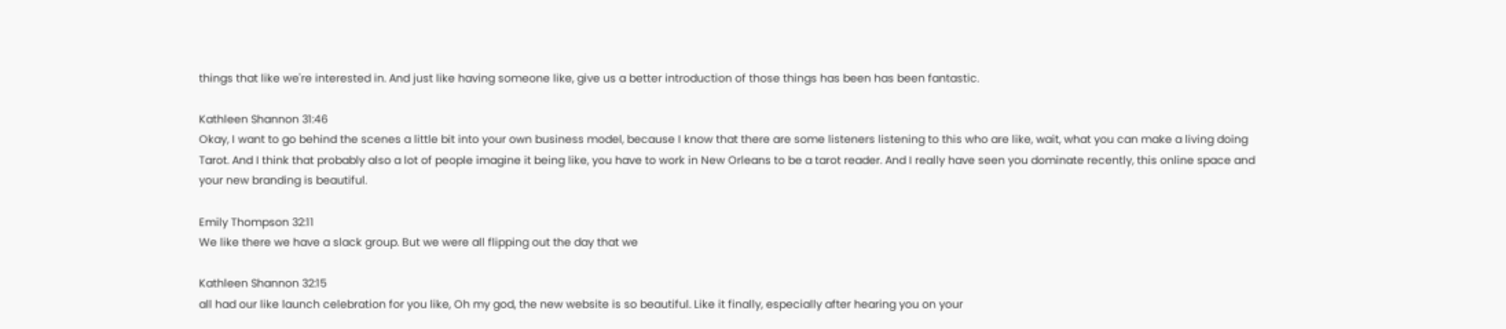things that like we're interested in. And just like having someone like, give us a better introduction of those things has been has been fantastic.

Kathleen Shannon 31:46
Okay, I want to go behind the scenes a little bit into your own business model, because I know that there are some listeners listening to this who are like, wait, what you can make a living doing Tarot. And I think that probably also a lot of people imagine it being like, you have to work in New Orleans to be a tarot reader. And I really have seen you dominate recently, this online space and your new branding is beautiful.

Emily Thompson 32:11
We like there we have a slack group. But we were all flipping out the day that we

Kathleen Shannon 32:15
all had our like launch celebration for you like, Oh my god, the new website is so beautiful. Like it finally, especially after hearing you on your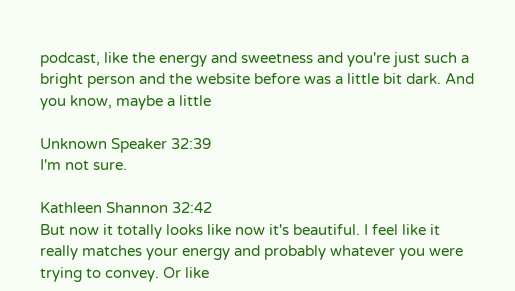podcast, like the energy and sweetness and you're just such a bright person and the website before was a little bit dark. And you know, maybe a little

Unknown Speaker 32:39
I'm not sure.

Kathleen Shannon 32:42
But now it totally looks like now it's beautiful. I feel like it really matches your energy and probably whatever you were trying to convey. Or like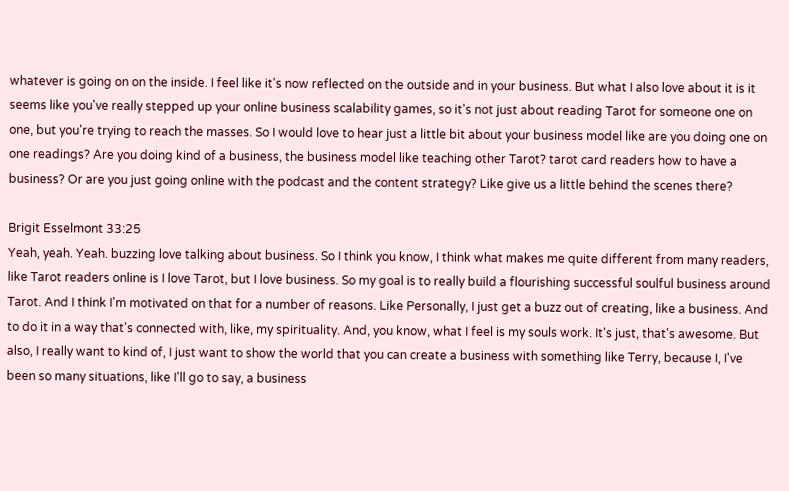whatever is going on on the inside. I feel like it's now reflected on the outside and in your business. But what I also love about it is it seems like you've really stepped up your online business scalability games, so it's not just about reading Tarot for someone one on one, but you're trying to reach the masses. So I would love to hear just a little bit about your business model like are you doing one on one readings? Are you doing kind of a business, the business model like teaching other Tarot? tarot card readers how to have a business? Or are you just going online with the podcast and the content strategy? Like give us a little behind the scenes there?

Brigit Esselmont 33:25
Yeah, yeah. Yeah. buzzing love talking about business. So I think you know, I think what makes me quite different from many readers, like Tarot readers online is I love Tarot, but I love business. So my goal is to really build a flourishing successful soulful business around Tarot. And I think I'm motivated on that for a number of reasons. Like Personally, I just get a buzz out of creating, like a business. And to do it in a way that's connected with, like, my spirituality. And, you know, what I feel is my souls work. It's just, that's awesome. But also, I really want to kind of, I just want to show the world that you can create a business with something like Terry, because I, I've been so many situations, like I'll go to say, a business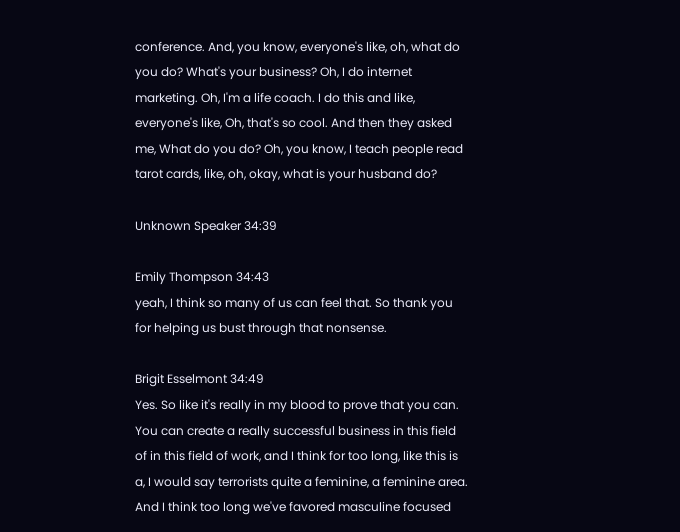conference. And, you know, everyone's like, oh, what do you do? What's your business? Oh, I do internet marketing. Oh, I'm a life coach. I do this and like, everyone's like, Oh, that's so cool. And then they asked me, What do you do? Oh, you know, I teach people read tarot cards, like, oh, okay, what is your husband do?

Unknown Speaker 34:39

Emily Thompson 34:43
yeah, I think so many of us can feel that. So thank you for helping us bust through that nonsense.

Brigit Esselmont 34:49
Yes. So like it's really in my blood to prove that you can. You can create a really successful business in this field of in this field of work, and I think for too long, like this is a, I would say terrorists quite a feminine, a feminine area. And I think too long we've favored masculine focused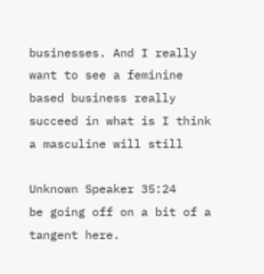businesses. And I really want to see a feminine based business really succeed in what is I think a masculine will still

Unknown Speaker 35:24
be going off on a bit of a tangent here.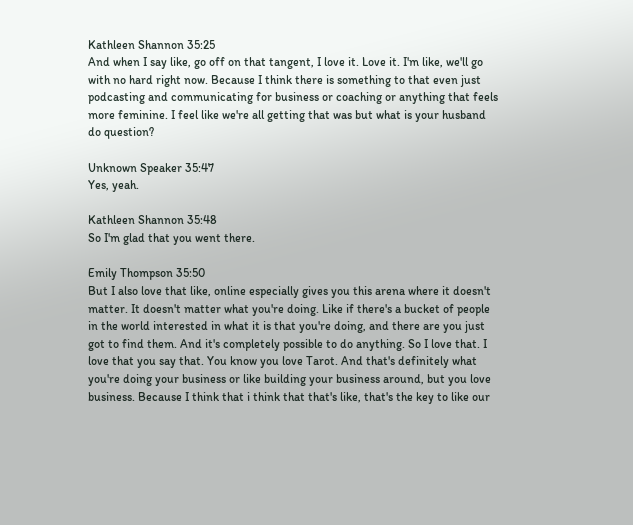Kathleen Shannon 35:25
And when I say like, go off on that tangent, I love it. Love it. I'm like, we'll go with no hard right now. Because I think there is something to that even just podcasting and communicating for business or coaching or anything that feels more feminine. I feel like we're all getting that was but what is your husband do question?

Unknown Speaker 35:47
Yes, yeah.

Kathleen Shannon 35:48
So I'm glad that you went there.

Emily Thompson 35:50
But I also love that like, online especially gives you this arena where it doesn't matter. It doesn't matter what you're doing. Like if there's a bucket of people in the world interested in what it is that you're doing, and there are you just got to find them. And it's completely possible to do anything. So I love that. I love that you say that. You know you love Tarot. And that's definitely what you're doing your business or like building your business around, but you love business. Because I think that i think that that's like, that's the key to like our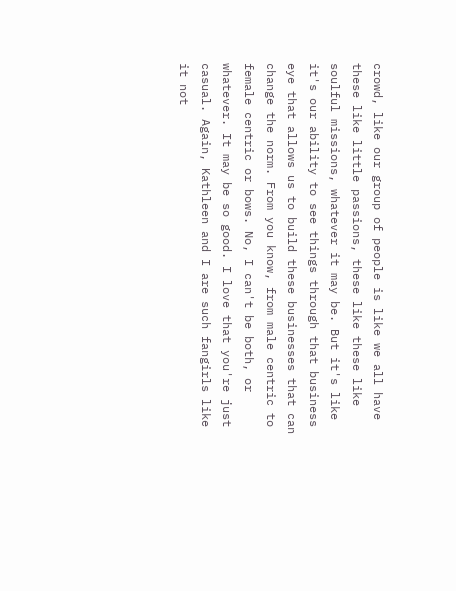crowd, like our group of people is like we all have these like little passions, these like these like soulful missions, whatever it may be. But it's like it's our ability to see things through that business eye that allows us to build these businesses that can change the norm. From you know, from male centric to female centric or bows. No, I can't be both, or whatever. It may be so good. I love that you're just casual. Again, Kathleen and I are such fangirls like it not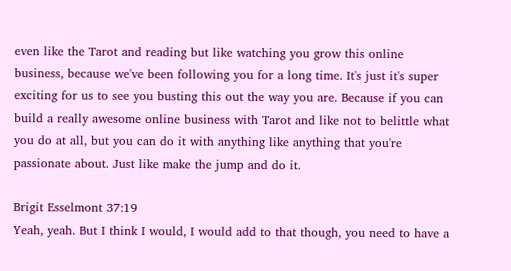even like the Tarot and reading but like watching you grow this online business, because we've been following you for a long time. It's just it's super exciting for us to see you busting this out the way you are. Because if you can build a really awesome online business with Tarot and like not to belittle what you do at all, but you can do it with anything like anything that you're passionate about. Just like make the jump and do it.

Brigit Esselmont 37:19
Yeah, yeah. But I think I would, I would add to that though, you need to have a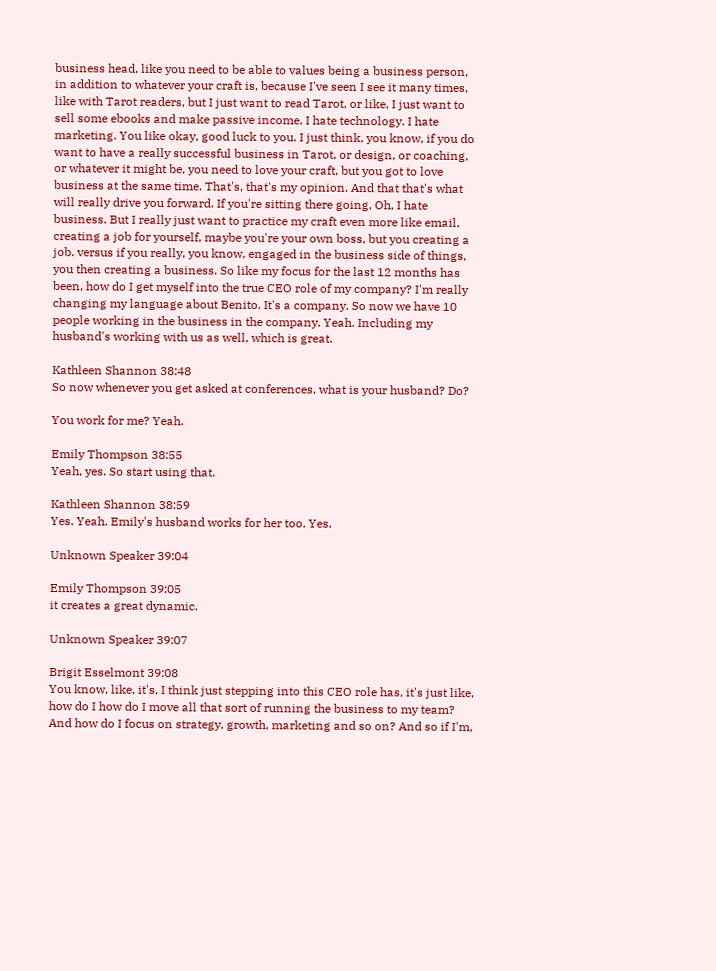business head, like you need to be able to values being a business person, in addition to whatever your craft is, because I've seen I see it many times, like with Tarot readers, but I just want to read Tarot, or like, I just want to sell some ebooks and make passive income. I hate technology. I hate marketing. You like okay, good luck to you. I just think, you know, if you do want to have a really successful business in Tarot, or design, or coaching, or whatever it might be, you need to love your craft, but you got to love business at the same time. That's, that's my opinion. And that that's what will really drive you forward. If you're sitting there going, Oh, I hate business. But I really just want to practice my craft even more like email, creating a job for yourself, maybe you're your own boss, but you creating a job. versus if you really, you know, engaged in the business side of things, you then creating a business. So like my focus for the last 12 months has been, how do I get myself into the true CEO role of my company? I'm really changing my language about Benito. It's a company. So now we have 10 people working in the business in the company. Yeah. Including my husband's working with us as well, which is great.

Kathleen Shannon 38:48
So now whenever you get asked at conferences, what is your husband? Do?

You work for me? Yeah.

Emily Thompson 38:55
Yeah, yes. So start using that.

Kathleen Shannon 38:59
Yes. Yeah. Emily's husband works for her too. Yes.

Unknown Speaker 39:04

Emily Thompson 39:05
it creates a great dynamic.

Unknown Speaker 39:07

Brigit Esselmont 39:08
You know, like, it's, I think just stepping into this CEO role has, it's just like, how do I how do I move all that sort of running the business to my team? And how do I focus on strategy, growth, marketing and so on? And so if I'm,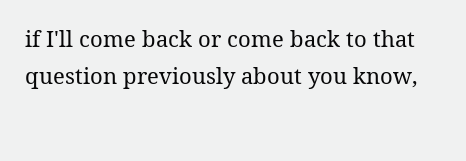if I'll come back or come back to that question previously about you know,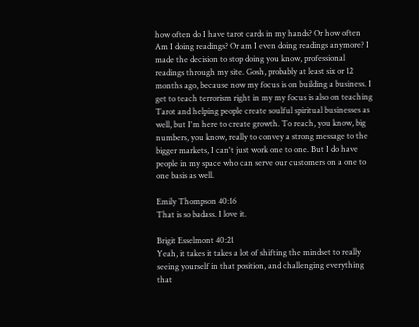how often do I have tarot cards in my hands? Or how often Am I doing readings? Or am I even doing readings anymore? I made the decision to stop doing you know, professional readings through my site. Gosh, probably at least six or 12 months ago, because now my focus is on building a business. I get to teach terrorism right in my my focus is also on teaching Tarot and helping people create soulful spiritual businesses as well, but I'm here to create growth. To reach, you know, big numbers, you know, really to convey a strong message to the bigger markets, I can't just work one to one. But I do have people in my space who can serve our customers on a one to one basis as well.

Emily Thompson 40:16
That is so badass. I love it.

Brigit Esselmont 40:21
Yeah, it takes it takes a lot of shifting the mindset to really seeing yourself in that position, and challenging everything that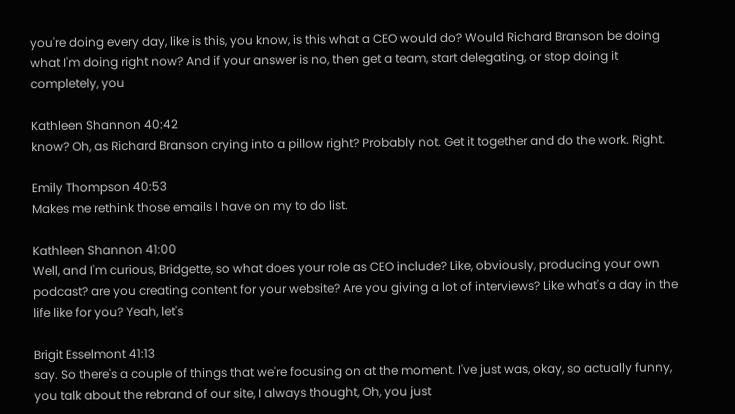you're doing every day, like is this, you know, is this what a CEO would do? Would Richard Branson be doing what I'm doing right now? And if your answer is no, then get a team, start delegating, or stop doing it completely, you

Kathleen Shannon 40:42
know? Oh, as Richard Branson crying into a pillow right? Probably not. Get it together and do the work. Right.

Emily Thompson 40:53
Makes me rethink those emails I have on my to do list.

Kathleen Shannon 41:00
Well, and I'm curious, Bridgette, so what does your role as CEO include? Like, obviously, producing your own podcast? are you creating content for your website? Are you giving a lot of interviews? Like what's a day in the life like for you? Yeah, let's

Brigit Esselmont 41:13
say. So there's a couple of things that we're focusing on at the moment. I've just was, okay, so actually funny, you talk about the rebrand of our site, I always thought, Oh, you just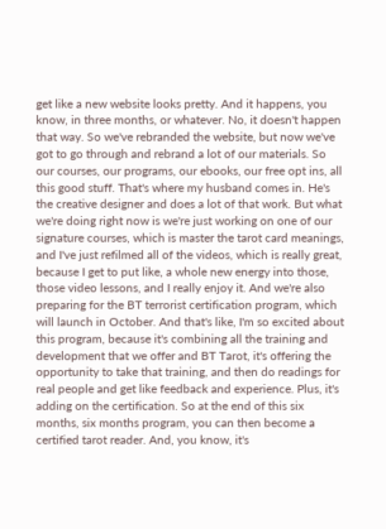get like a new website looks pretty. And it happens, you know, in three months, or whatever. No, it doesn't happen that way. So we've rebranded the website, but now we've got to go through and rebrand a lot of our materials. So our courses, our programs, our ebooks, our free opt ins, all this good stuff. That's where my husband comes in. He's the creative designer and does a lot of that work. But what we're doing right now is we're just working on one of our signature courses, which is master the tarot card meanings, and I've just refilmed all of the videos, which is really great, because I get to put like, a whole new energy into those, those video lessons, and I really enjoy it. And we're also preparing for the BT terrorist certification program, which will launch in October. And that's like, I'm so excited about this program, because it's combining all the training and development that we offer and BT Tarot, it's offering the opportunity to take that training, and then do readings for real people and get like feedback and experience. Plus, it's adding on the certification. So at the end of this six months, six months program, you can then become a certified tarot reader. And, you know, it's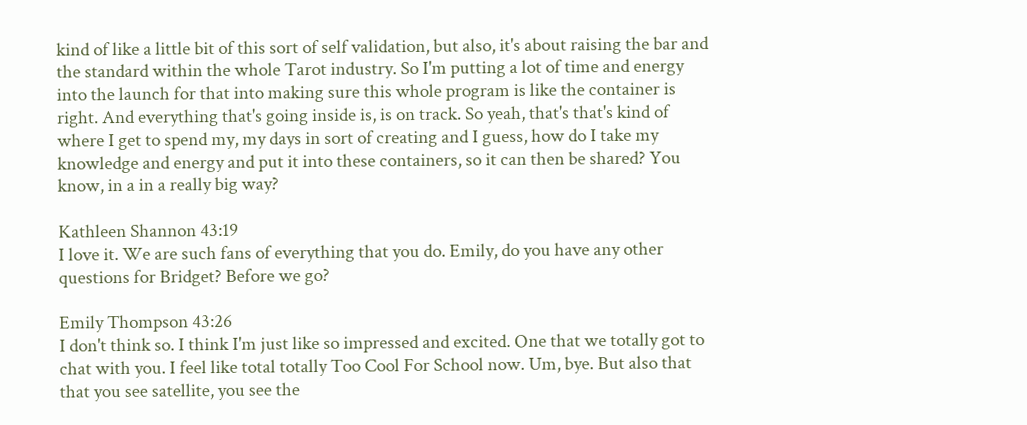kind of like a little bit of this sort of self validation, but also, it's about raising the bar and the standard within the whole Tarot industry. So I'm putting a lot of time and energy into the launch for that into making sure this whole program is like the container is right. And everything that's going inside is, is on track. So yeah, that's that's kind of where I get to spend my, my days in sort of creating and I guess, how do I take my knowledge and energy and put it into these containers, so it can then be shared? You know, in a in a really big way?

Kathleen Shannon 43:19
I love it. We are such fans of everything that you do. Emily, do you have any other questions for Bridget? Before we go?

Emily Thompson 43:26
I don't think so. I think I'm just like so impressed and excited. One that we totally got to chat with you. I feel like total totally Too Cool For School now. Um, bye. But also that that you see satellite, you see the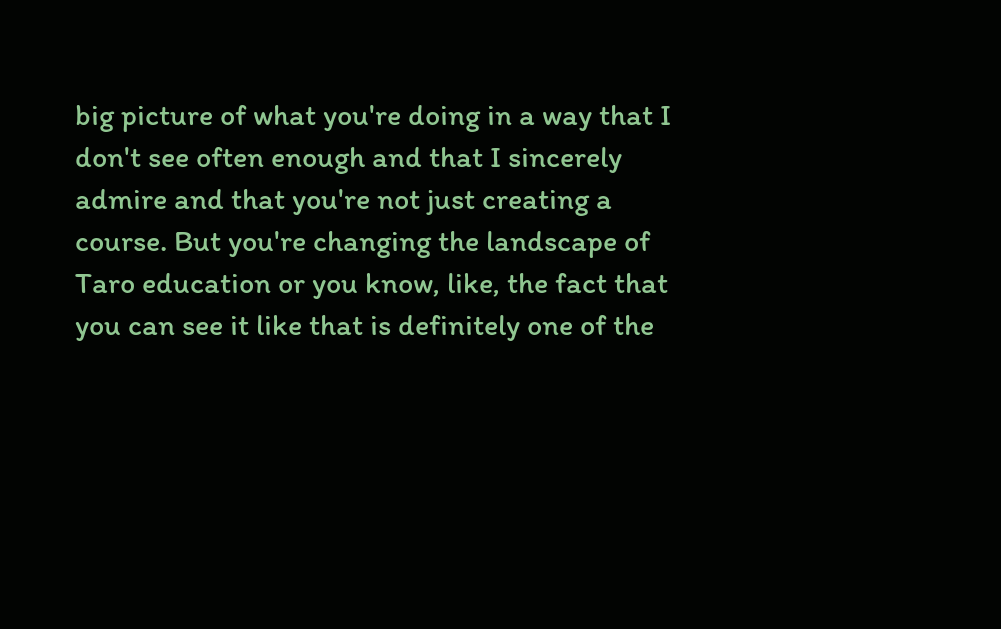big picture of what you're doing in a way that I don't see often enough and that I sincerely admire and that you're not just creating a course. But you're changing the landscape of Taro education or you know, like, the fact that you can see it like that is definitely one of the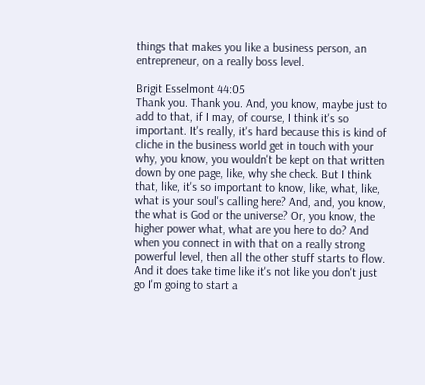things that makes you like a business person, an entrepreneur, on a really boss level.

Brigit Esselmont 44:05
Thank you. Thank you. And, you know, maybe just to add to that, if I may, of course, I think it's so important. It's really, it's hard because this is kind of cliche in the business world get in touch with your why, you know, you wouldn't be kept on that written down by one page, like, why she check. But I think that, like, it's so important to know, like, what, like, what is your soul's calling here? And, and, you know, the what is God or the universe? Or, you know, the higher power what, what are you here to do? And when you connect in with that on a really strong powerful level, then all the other stuff starts to flow. And it does take time like it's not like you don't just go I'm going to start a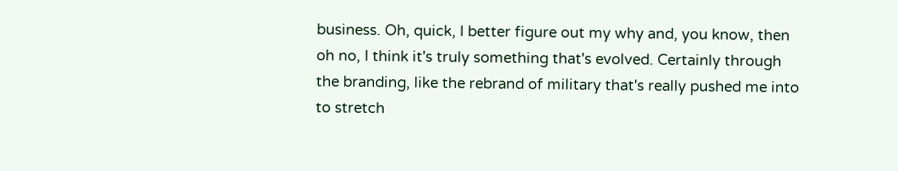business. Oh, quick, I better figure out my why and, you know, then oh no, I think it's truly something that's evolved. Certainly through the branding, like the rebrand of military that's really pushed me into to stretch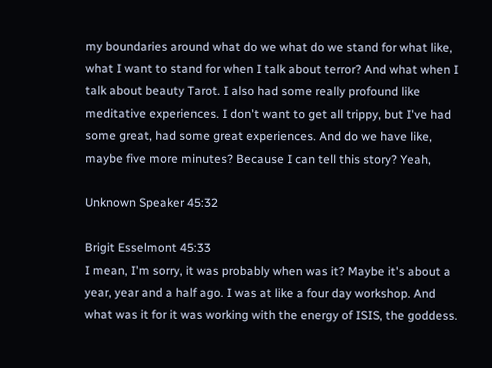my boundaries around what do we what do we stand for what like, what I want to stand for when I talk about terror? And what when I talk about beauty Tarot. I also had some really profound like meditative experiences. I don't want to get all trippy, but I've had some great, had some great experiences. And do we have like, maybe five more minutes? Because I can tell this story? Yeah,

Unknown Speaker 45:32

Brigit Esselmont 45:33
I mean, I'm sorry, it was probably when was it? Maybe it's about a year, year and a half ago. I was at like a four day workshop. And what was it for it was working with the energy of ISIS, the goddess.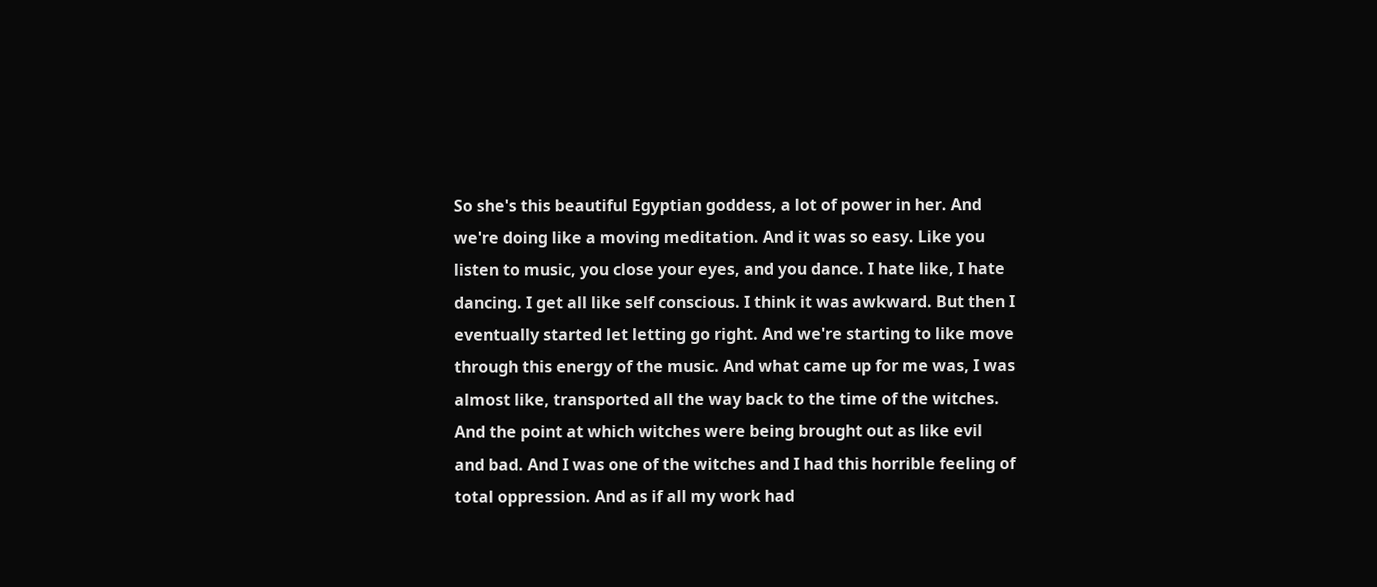So she's this beautiful Egyptian goddess, a lot of power in her. And we're doing like a moving meditation. And it was so easy. Like you listen to music, you close your eyes, and you dance. I hate like, I hate dancing. I get all like self conscious. I think it was awkward. But then I eventually started let letting go right. And we're starting to like move through this energy of the music. And what came up for me was, I was almost like, transported all the way back to the time of the witches. And the point at which witches were being brought out as like evil and bad. And I was one of the witches and I had this horrible feeling of total oppression. And as if all my work had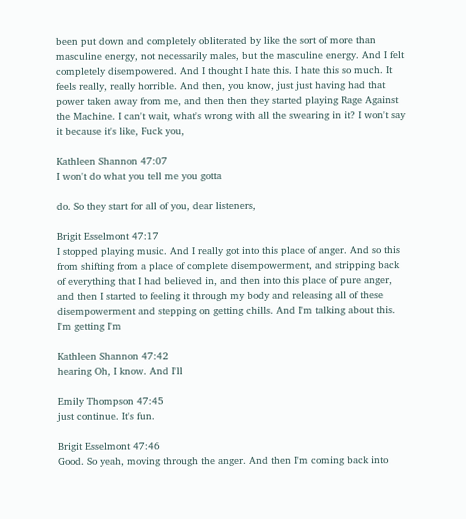been put down and completely obliterated by like the sort of more than masculine energy, not necessarily males, but the masculine energy. And I felt completely disempowered. And I thought I hate this. I hate this so much. It feels really, really horrible. And then, you know, just just having had that power taken away from me, and then then they started playing Rage Against the Machine. I can't wait, what's wrong with all the swearing in it? I won't say it because it's like, Fuck you,

Kathleen Shannon 47:07
I won't do what you tell me you gotta

do. So they start for all of you, dear listeners,

Brigit Esselmont 47:17
I stopped playing music. And I really got into this place of anger. And so this from shifting from a place of complete disempowerment, and stripping back of everything that I had believed in, and then into this place of pure anger, and then I started to feeling it through my body and releasing all of these disempowerment and stepping on getting chills. And I'm talking about this. I'm getting I'm

Kathleen Shannon 47:42
hearing Oh, I know. And I'll

Emily Thompson 47:45
just continue. It's fun.

Brigit Esselmont 47:46
Good. So yeah, moving through the anger. And then I'm coming back into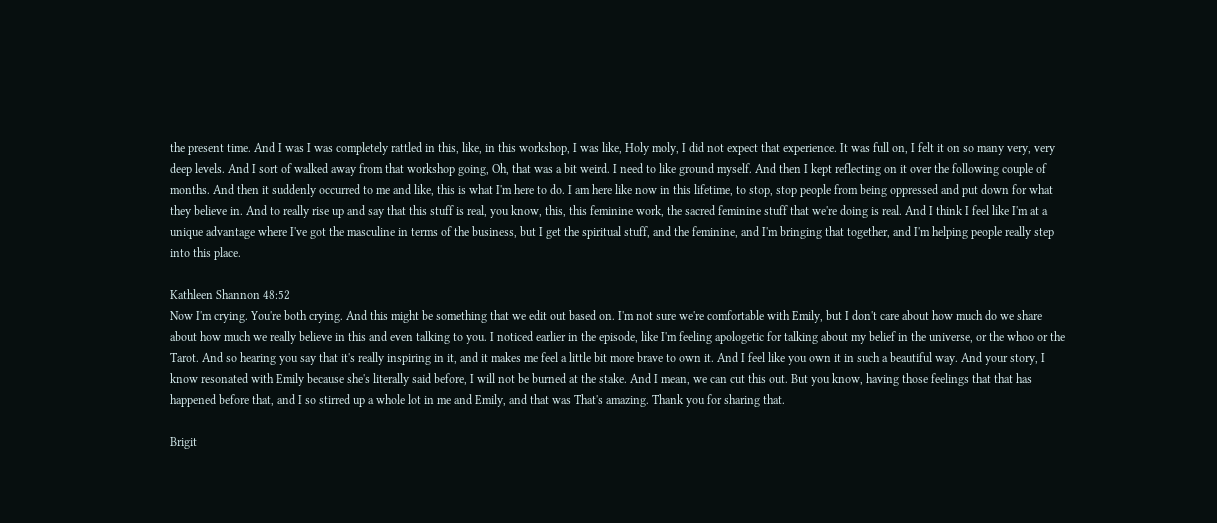the present time. And I was I was completely rattled in this, like, in this workshop, I was like, Holy moly, I did not expect that experience. It was full on, I felt it on so many very, very deep levels. And I sort of walked away from that workshop going, Oh, that was a bit weird. I need to like ground myself. And then I kept reflecting on it over the following couple of months. And then it suddenly occurred to me and like, this is what I'm here to do. I am here like now in this lifetime, to stop, stop people from being oppressed and put down for what they believe in. And to really rise up and say that this stuff is real, you know, this, this feminine work, the sacred feminine stuff that we're doing is real. And I think I feel like I'm at a unique advantage where I've got the masculine in terms of the business, but I get the spiritual stuff, and the feminine, and I'm bringing that together, and I'm helping people really step into this place.

Kathleen Shannon 48:52
Now I'm crying. You're both crying. And this might be something that we edit out based on. I'm not sure we're comfortable with Emily, but I don't care about how much do we share about how much we really believe in this and even talking to you. I noticed earlier in the episode, like I'm feeling apologetic for talking about my belief in the universe, or the whoo or the Tarot. And so hearing you say that it's really inspiring in it, and it makes me feel a little bit more brave to own it. And I feel like you own it in such a beautiful way. And your story, I know resonated with Emily because she's literally said before, I will not be burned at the stake. And I mean, we can cut this out. But you know, having those feelings that that has happened before that, and I so stirred up a whole lot in me and Emily, and that was That's amazing. Thank you for sharing that.

Brigit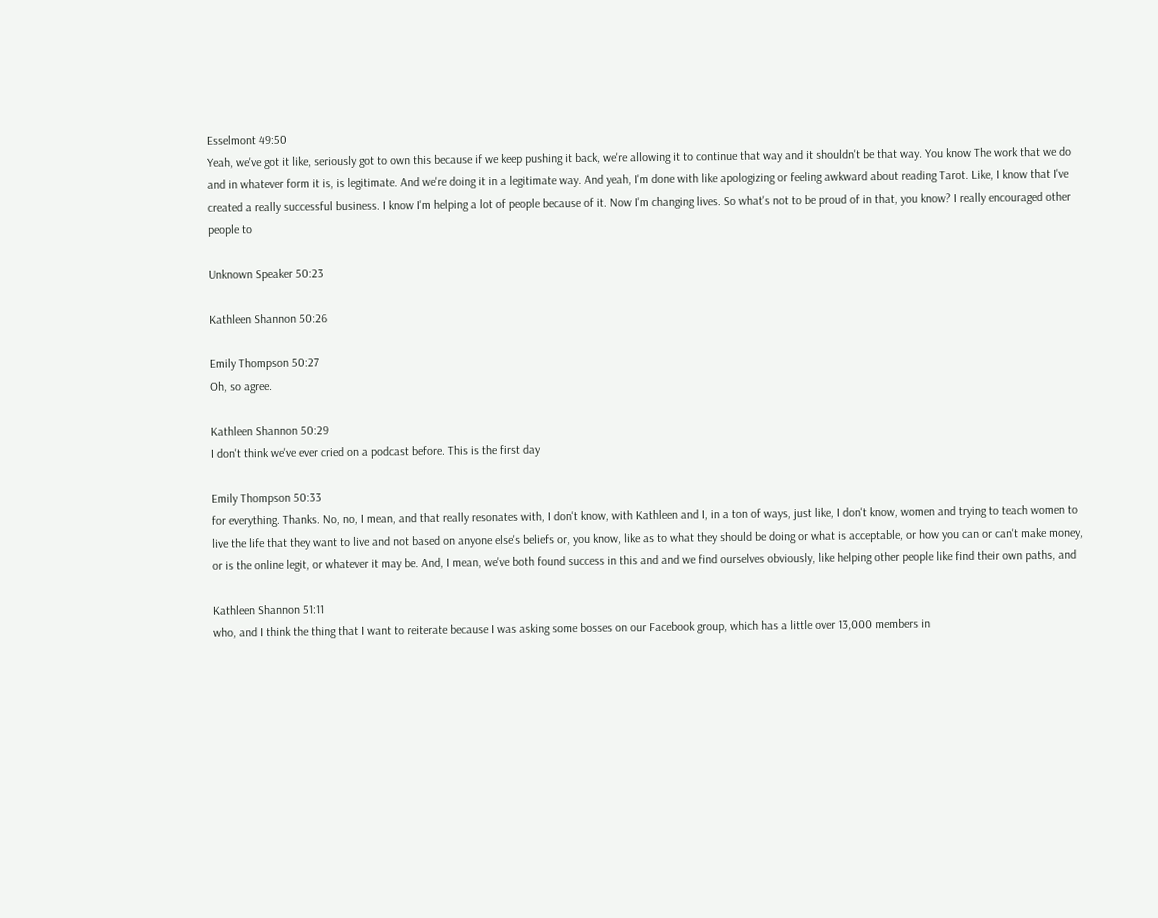Esselmont 49:50
Yeah, we've got it like, seriously got to own this because if we keep pushing it back, we're allowing it to continue that way and it shouldn't be that way. You know The work that we do and in whatever form it is, is legitimate. And we're doing it in a legitimate way. And yeah, I'm done with like apologizing or feeling awkward about reading Tarot. Like, I know that I've created a really successful business. I know I'm helping a lot of people because of it. Now I'm changing lives. So what's not to be proud of in that, you know? I really encouraged other people to

Unknown Speaker 50:23

Kathleen Shannon 50:26

Emily Thompson 50:27
Oh, so agree.

Kathleen Shannon 50:29
I don't think we've ever cried on a podcast before. This is the first day

Emily Thompson 50:33
for everything. Thanks. No, no, I mean, and that really resonates with, I don't know, with Kathleen and I, in a ton of ways, just like, I don't know, women and trying to teach women to live the life that they want to live and not based on anyone else's beliefs or, you know, like as to what they should be doing or what is acceptable, or how you can or can't make money, or is the online legit, or whatever it may be. And, I mean, we've both found success in this and and we find ourselves obviously, like helping other people like find their own paths, and

Kathleen Shannon 51:11
who, and I think the thing that I want to reiterate because I was asking some bosses on our Facebook group, which has a little over 13,000 members in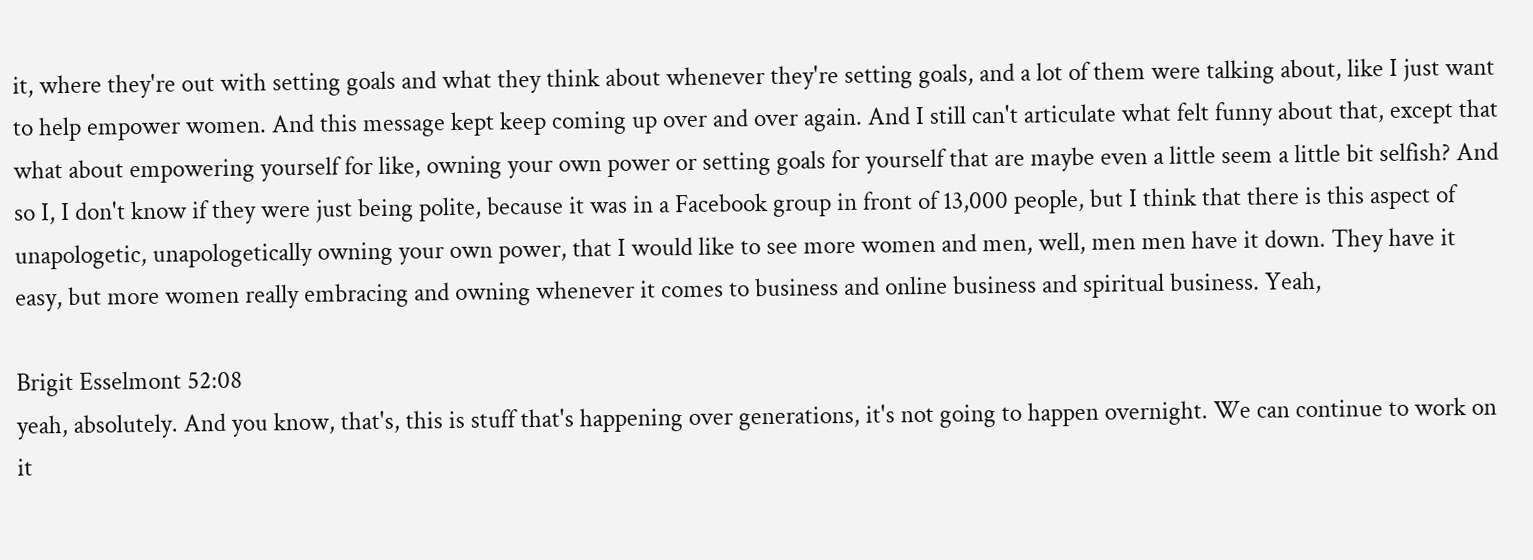it, where they're out with setting goals and what they think about whenever they're setting goals, and a lot of them were talking about, like I just want to help empower women. And this message kept keep coming up over and over again. And I still can't articulate what felt funny about that, except that what about empowering yourself for like, owning your own power or setting goals for yourself that are maybe even a little seem a little bit selfish? And so I, I don't know if they were just being polite, because it was in a Facebook group in front of 13,000 people, but I think that there is this aspect of unapologetic, unapologetically owning your own power, that I would like to see more women and men, well, men men have it down. They have it easy, but more women really embracing and owning whenever it comes to business and online business and spiritual business. Yeah,

Brigit Esselmont 52:08
yeah, absolutely. And you know, that's, this is stuff that's happening over generations, it's not going to happen overnight. We can continue to work on it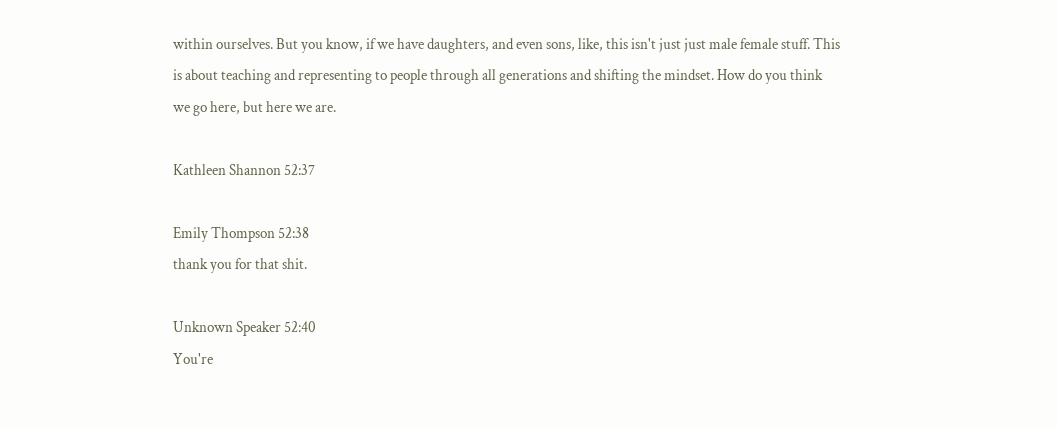within ourselves. But you know, if we have daughters, and even sons, like, this isn't just just male female stuff. This is about teaching and representing to people through all generations and shifting the mindset. How do you think we go here, but here we are.

Kathleen Shannon 52:37

Emily Thompson 52:38
thank you for that shit.

Unknown Speaker 52:40
You're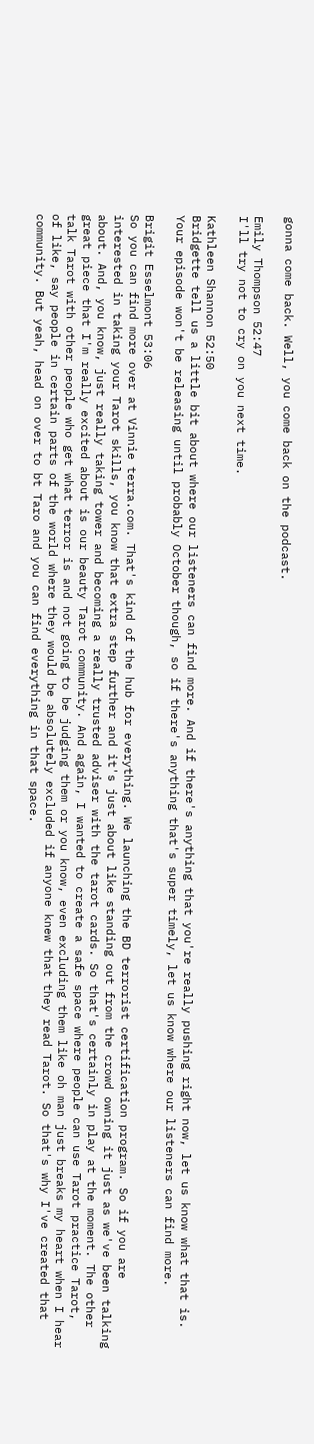gonna come back. Well, you come back on the podcast.

Emily Thompson 52:47
I'll try not to cry on you next time.

Kathleen Shannon 52:50
Bridgette tell us a little bit about where our listeners can find more. And if there's anything that you're really pushing right now, let us know what that is. Your episode won't be releasing until probably October though, so if there's anything that's super timely, let us know where our listeners can find more.

Brigit Esselmont 53:06
So you can find more over at Vinnie terra.com. That's kind of the hub for everything. We launching the BD terrorist certification program. So if you are interested in taking your Tarot skills, you know that extra step further and it's just about like standing out from the crowd owning it just as we've been talking about. And, you know, just really taking tower and becoming a really trusted adviser with the tarot cards. So that's certainly in play at the moment. The other great piece that I'm really excited about is our beauty Tarot community. And again, I wanted to create a safe space where people can use Tarot practice Tarot, talk Tarot with other people who get what terror is and not going to be judging them or you know, even excluding them like oh man just breaks my heart when I hear of like, say people in certain parts of the world where they would be absolutely excluded if anyone knew that they read Tarot. So that's why I've created that community. But yeah, head on over to bt Taro and you can find everything in that space.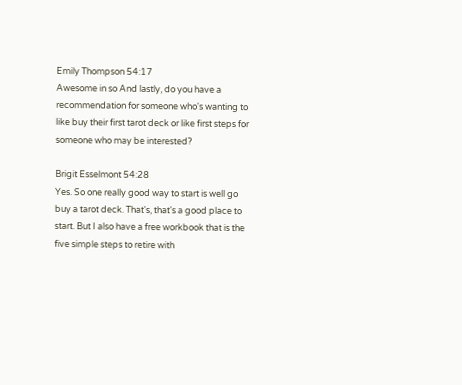Emily Thompson 54:17
Awesome in so And lastly, do you have a recommendation for someone who's wanting to like buy their first tarot deck or like first steps for someone who may be interested?

Brigit Esselmont 54:28
Yes. So one really good way to start is well go buy a tarot deck. That's, that's a good place to start. But I also have a free workbook that is the five simple steps to retire with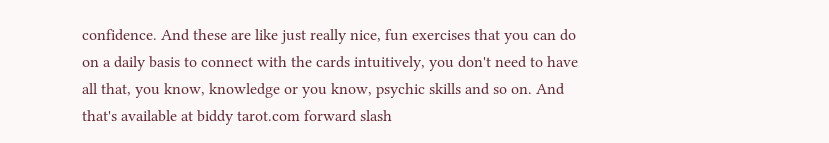confidence. And these are like just really nice, fun exercises that you can do on a daily basis to connect with the cards intuitively, you don't need to have all that, you know, knowledge or you know, psychic skills and so on. And that's available at biddy tarot.com forward slash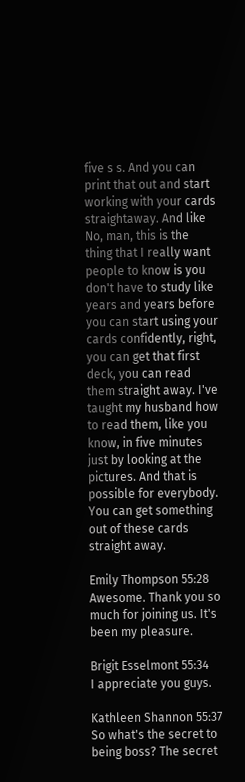five s s. And you can print that out and start working with your cards straightaway. And like No, man, this is the thing that I really want people to know is you don't have to study like years and years before you can start using your cards confidently, right, you can get that first deck, you can read them straight away. I've taught my husband how to read them, like you know, in five minutes just by looking at the pictures. And that is possible for everybody. You can get something out of these cards straight away.

Emily Thompson 55:28
Awesome. Thank you so much for joining us. It's been my pleasure.

Brigit Esselmont 55:34
I appreciate you guys.

Kathleen Shannon 55:37
So what's the secret to being boss? The secret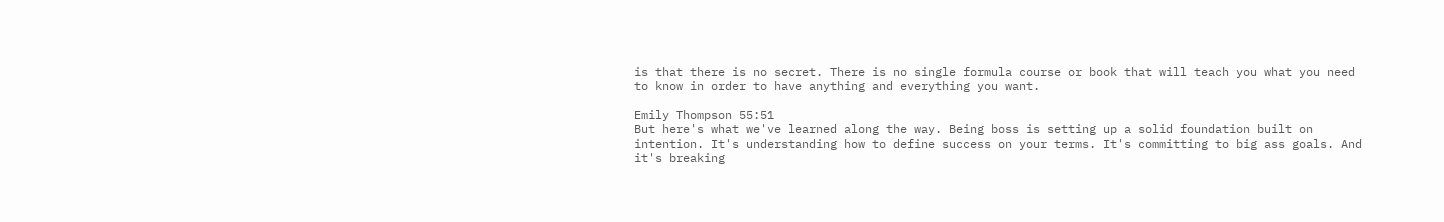is that there is no secret. There is no single formula course or book that will teach you what you need to know in order to have anything and everything you want.

Emily Thompson 55:51
But here's what we've learned along the way. Being boss is setting up a solid foundation built on intention. It's understanding how to define success on your terms. It's committing to big ass goals. And it's breaking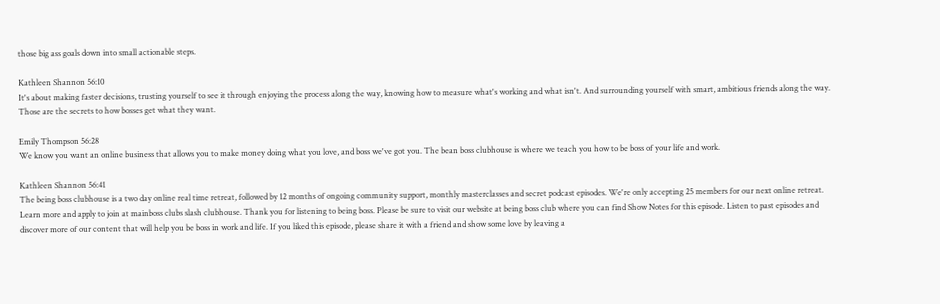those big ass goals down into small actionable steps.

Kathleen Shannon 56:10
It's about making faster decisions, trusting yourself to see it through enjoying the process along the way, knowing how to measure what's working and what isn't. And surrounding yourself with smart, ambitious friends along the way. Those are the secrets to how bosses get what they want.

Emily Thompson 56:28
We know you want an online business that allows you to make money doing what you love, and boss we've got you. The bean boss clubhouse is where we teach you how to be boss of your life and work.

Kathleen Shannon 56:41
The being boss clubhouse is a two day online real time retreat, followed by 12 months of ongoing community support, monthly masterclasses and secret podcast episodes. We're only accepting 25 members for our next online retreat. Learn more and apply to join at mainboss clubs slash clubhouse. Thank you for listening to being boss. Please be sure to visit our website at being boss club where you can find Show Notes for this episode. Listen to past episodes and discover more of our content that will help you be boss in work and life. If you liked this episode, please share it with a friend and show some love by leaving a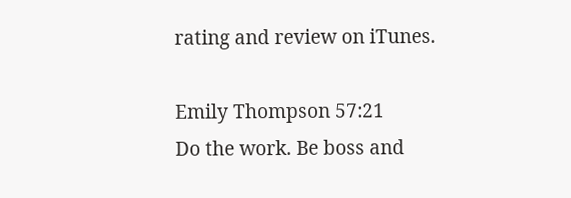rating and review on iTunes.

Emily Thompson 57:21
Do the work. Be boss and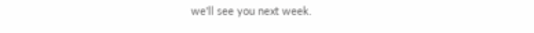we'll see you next week.